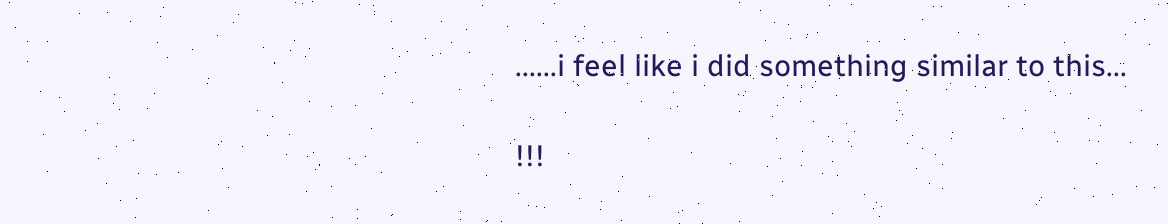......i feel like i did something similar to this...

!!!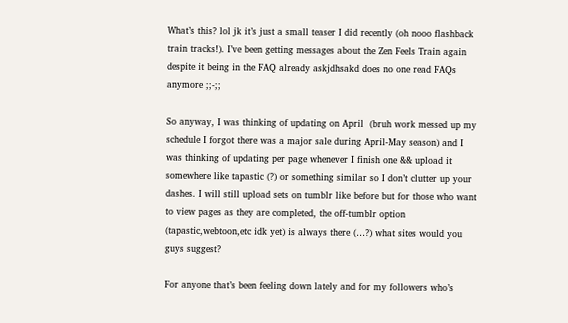What’s this? lol jk it’s just a small teaser I did recently (oh nooo flashback train tracks!). I’ve been getting messages about the Zen Feels Train again despite it being in the FAQ already askjdhsakd does no one read FAQs anymore ;;-;;

So anyway, I was thinking of updating on April  (bruh work messed up my schedule I forgot there was a major sale during April-May season) and I was thinking of updating per page whenever I finish one && upload it somewhere like tapastic (?) or something similar so I don’t clutter up your dashes. I will still upload sets on tumblr like before but for those who want to view pages as they are completed, the off-tumblr option (tapastic,webtoon,etc idk yet) is always there (…?) what sites would you guys suggest?

For anyone that’s been feeling down lately and for my followers who’s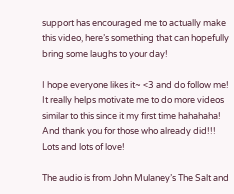support has encouraged me to actually make this video, here’s something that can hopefully bring some laughs to your day!

I hope everyone likes it~ <3 and do follow me! It really helps motivate me to do more videos similar to this since it my first time hahahaha! And thank you for those who already did!!! Lots and lots of love!

The audio is from John Mulaney’s The Salt and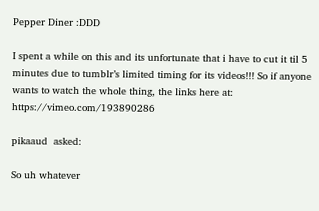Pepper Diner :DDD

I spent a while on this and its unfortunate that i have to cut it til 5 minutes due to tumblr’s limited timing for its videos!!! So if anyone wants to watch the whole thing, the links here at: https://vimeo.com/193890286

pikaaud  asked:

So uh whatever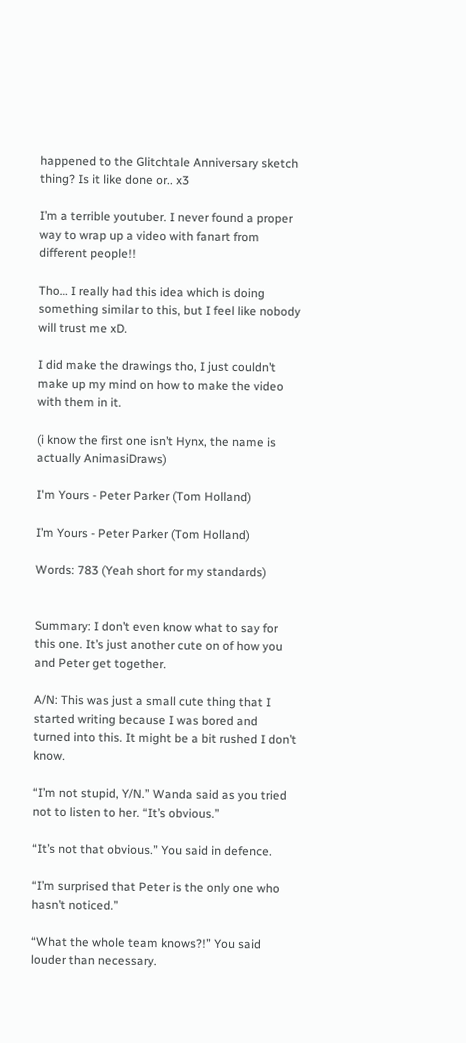happened to the Glitchtale Anniversary sketch thing? Is it like done or.. x3

I’m a terrible youtuber. I never found a proper way to wrap up a video with fanart from different people!!

Tho… I really had this idea which is doing something similar to this, but I feel like nobody will trust me xD.

I did make the drawings tho, I just couldn’t make up my mind on how to make the video with them in it.

(i know the first one isn’t Hynx, the name is actually AnimasiDraws)

I'm Yours - Peter Parker (Tom Holland)

I’m Yours - Peter Parker (Tom Holland)

Words: 783 (Yeah short for my standards)


Summary: I don’t even know what to say for this one. It’s just another cute on of how you and Peter get together.

A/N: This was just a small cute thing that I started writing because I was bored and turned into this. It might be a bit rushed I don’t know.

“I’m not stupid, Y/N.” Wanda said as you tried not to listen to her. “It’s obvious.”

“It’s not that obvious.” You said in defence.

“I’m surprised that Peter is the only one who hasn’t noticed.”

“What the whole team knows?!” You said louder than necessary.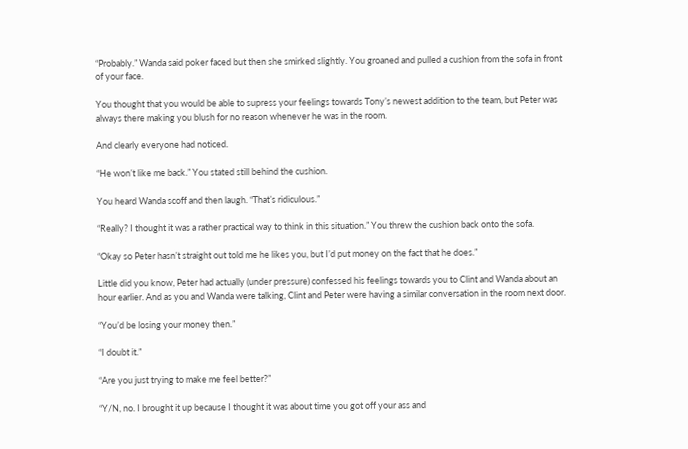“Probably.” Wanda said poker faced but then she smirked slightly. You groaned and pulled a cushion from the sofa in front of your face.

You thought that you would be able to supress your feelings towards Tony’s newest addition to the team, but Peter was always there making you blush for no reason whenever he was in the room.

And clearly everyone had noticed.

“He won’t like me back.” You stated still behind the cushion.

You heard Wanda scoff and then laugh. “That’s ridiculous.”

“Really? I thought it was a rather practical way to think in this situation.” You threw the cushion back onto the sofa.

“Okay so Peter hasn’t straight out told me he likes you, but I’d put money on the fact that he does.”

Little did you know, Peter had actually (under pressure) confessed his feelings towards you to Clint and Wanda about an hour earlier. And as you and Wanda were talking, Clint and Peter were having a similar conversation in the room next door.

“You’d be losing your money then.”

“I doubt it.”

“Are you just trying to make me feel better?”

“Y/N, no. I brought it up because I thought it was about time you got off your ass and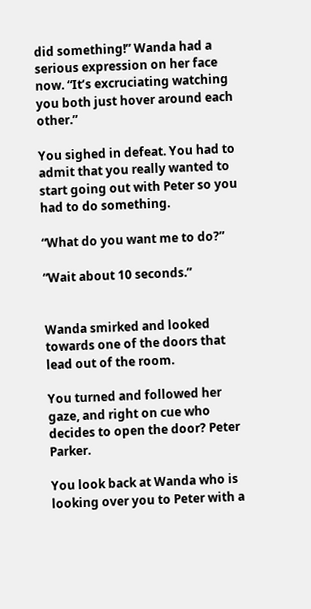did something!” Wanda had a serious expression on her face now. “It’s excruciating watching you both just hover around each other.”

You sighed in defeat. You had to admit that you really wanted to start going out with Peter so you had to do something.

“What do you want me to do?”

“Wait about 10 seconds.”


Wanda smirked and looked towards one of the doors that lead out of the room.

You turned and followed her gaze, and right on cue who decides to open the door? Peter Parker.

You look back at Wanda who is looking over you to Peter with a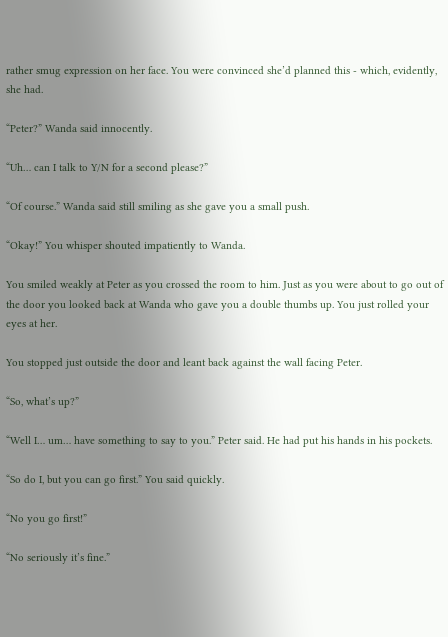rather smug expression on her face. You were convinced she’d planned this - which, evidently, she had.

“Peter?” Wanda said innocently.

“Uh… can I talk to Y/N for a second please?”

“Of course.” Wanda said still smiling as she gave you a small push.

“Okay!” You whisper shouted impatiently to Wanda.

You smiled weakly at Peter as you crossed the room to him. Just as you were about to go out of the door you looked back at Wanda who gave you a double thumbs up. You just rolled your eyes at her.

You stopped just outside the door and leant back against the wall facing Peter.

“So, what’s up?”

“Well I… um… have something to say to you.” Peter said. He had put his hands in his pockets.

“So do I, but you can go first.” You said quickly.

“No you go first!”

“No seriously it’s fine.”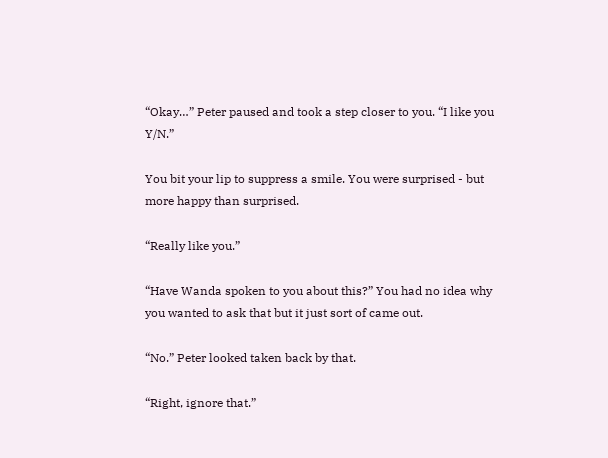“Okay…” Peter paused and took a step closer to you. “I like you Y/N.”

You bit your lip to suppress a smile. You were surprised - but more happy than surprised.

“Really like you.”

“Have Wanda spoken to you about this?” You had no idea why you wanted to ask that but it just sort of came out.

“No.” Peter looked taken back by that.

“Right, ignore that.”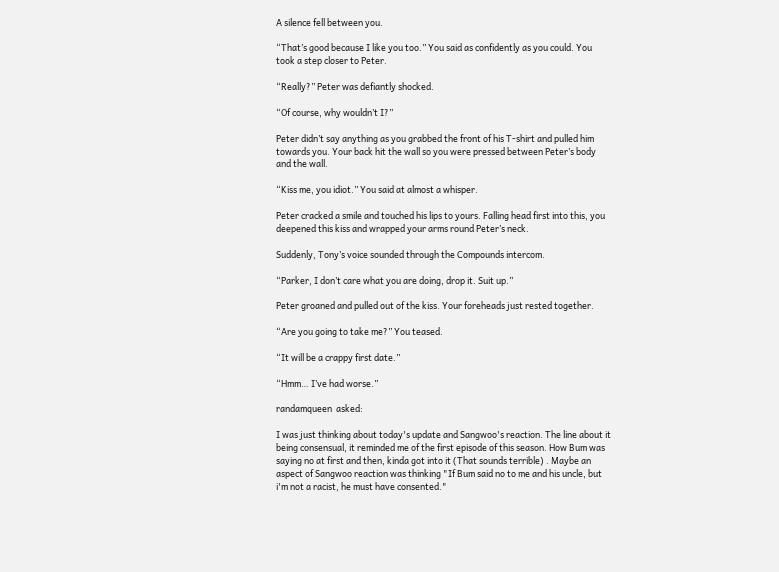A silence fell between you.

“That’s good because I like you too.” You said as confidently as you could. You took a step closer to Peter.

“Really?” Peter was defiantly shocked.

“Of course, why wouldn’t I?”

Peter didn’t say anything as you grabbed the front of his T-shirt and pulled him towards you. Your back hit the wall so you were pressed between Peter’s body and the wall.

“Kiss me, you idiot.” You said at almost a whisper.

Peter cracked a smile and touched his lips to yours. Falling head first into this, you deepened this kiss and wrapped your arms round Peter’s neck.

Suddenly, Tony’s voice sounded through the Compounds intercom.

“Parker, I don’t care what you are doing, drop it. Suit up.”

Peter groaned and pulled out of the kiss. Your foreheads just rested together.

“Are you going to take me?” You teased.

“It will be a crappy first date.”

“Hmm… I’ve had worse.”

randamqueen  asked:

I was just thinking about today's update and Sangwoo's reaction. The line about it being consensual, it reminded me of the first episode of this season. How Bum was saying no at first and then, kinda got into it (That sounds terrible) . Maybe an aspect of Sangwoo reaction was thinking "If Bum said no to me and his uncle, but i'm not a racist, he must have consented."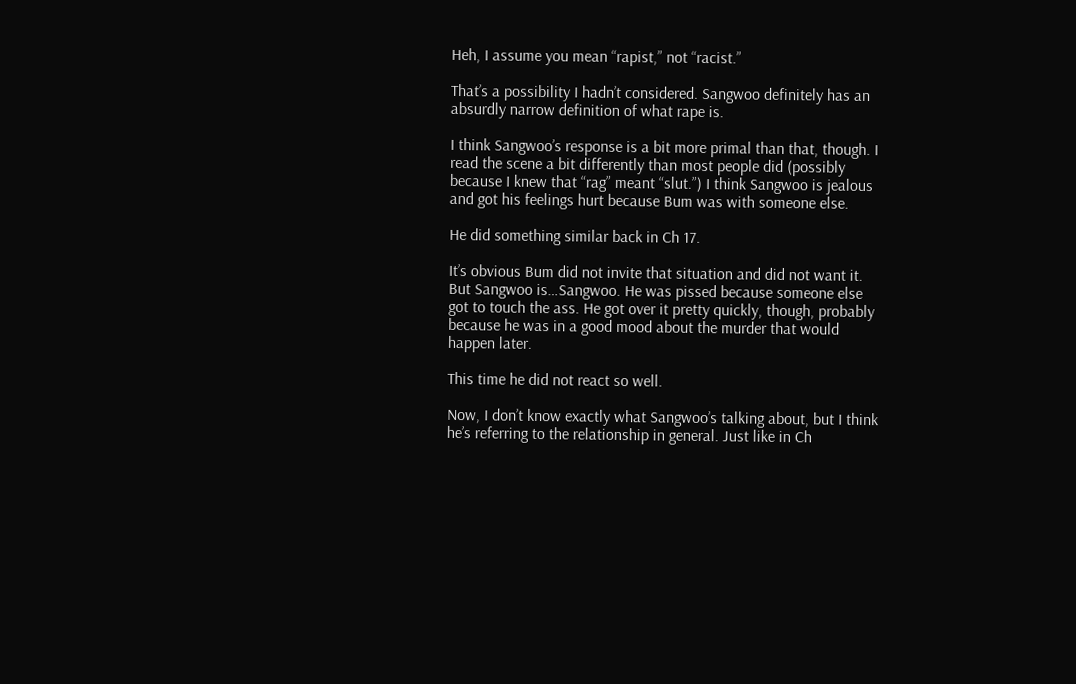Heh, I assume you mean “rapist,” not “racist.”

That’s a possibility I hadn’t considered. Sangwoo definitely has an absurdly narrow definition of what rape is.

I think Sangwoo’s response is a bit more primal than that, though. I read the scene a bit differently than most people did (possibly because I knew that “rag” meant “slut.”) I think Sangwoo is jealous and got his feelings hurt because Bum was with someone else.

He did something similar back in Ch 17.

It’s obvious Bum did not invite that situation and did not want it. But Sangwoo is…Sangwoo. He was pissed because someone else got to touch the ass. He got over it pretty quickly, though, probably because he was in a good mood about the murder that would happen later.

This time he did not react so well.

Now, I don’t know exactly what Sangwoo’s talking about, but I think he’s referring to the relationship in general. Just like in Ch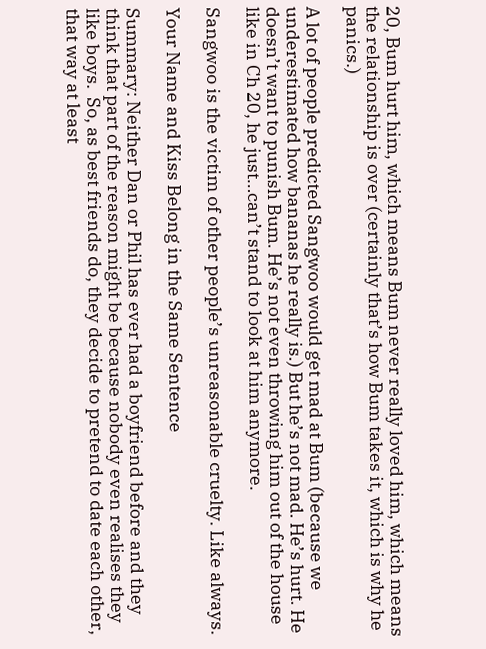20, Bum hurt him, which means Bum never really loved him, which means the relationship is over (certainly that’s how Bum takes it, which is why he panics.)

A lot of people predicted Sangwoo would get mad at Bum (because we underestimated how bananas he really is.) But he’s not mad. He’s hurt. He doesn’t want to punish Bum. He’s not even throwing him out of the house like in Ch 20, he just…can’t stand to look at him anymore.

Sangwoo is the victim of other people’s unreasonable cruelty. Like always.

Your Name and Kiss Belong in the Same Sentence

Summary: Neither Dan or Phil has ever had a boyfriend before and they think that part of the reason might be because nobody even realises they like boys.  So, as best friends do, they decide to pretend to date each other, that way at least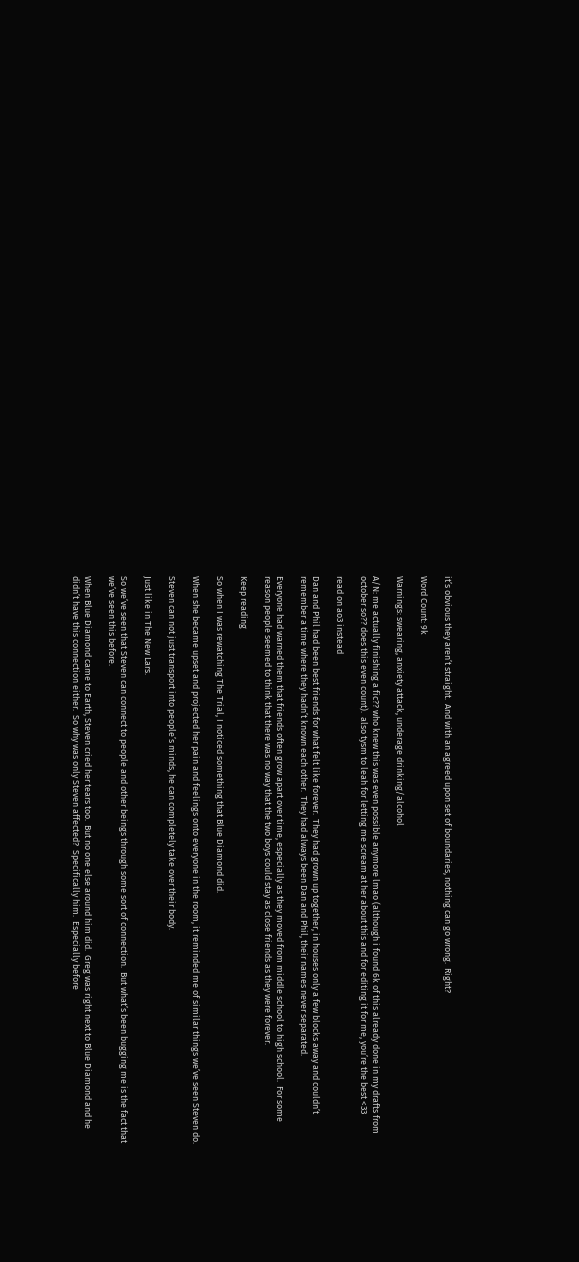it’s obvious they aren’t straight.  And with an agreed upon set of boundaries, nothing can go wrong.  Right?

Word Count: 9k

Warnings: swearing, anxiety attack, underage drinking/alcohol

A/N: me actually finishing a fic?? who knew this was even possible anymore lmao (although i found 6k of this already done in my drafts from october so?? does this even count).  also tysm to leah for letting me scream at her about this and for editing it for me, you’re the best <33

read on ao3 instead

Dan and Phil had been best friends for what felt like forever.  They had grown up together, in houses only a few blocks away and couldn’t remember a time where they hadn’t known each other.  They had always been Dan and Phil, their names never separated.

Everyone had warned them that friends often grow apart over time, especially as they moved from middle school to high school.  For some reason people seemed to think that there was no way that the two boys could stay as close friends as they were forever.

Keep reading

So when I was rewatching The Trial, I noticed something that Blue Diamond did.

When she became upset and projected her pain and feelings onto everyone in the room, it reminded me of similar things we’ve seen Steven do.

Steven can not just transport into people’s minds, he can completely take over their body.

Just like in The New Lars.

So we’ve seen that Steven can connect to people and other beings through some sort of connection.  But what’s been bugging me is the fact that we’ve seen this before.

When Blue Diamond came to Earth, Steven cried her tears too.  But no one else around him did.  Greg was right next to Blue Diamond and he didn’t have this connection either.  So why was only Steven affected?  Specifically him.  Especially before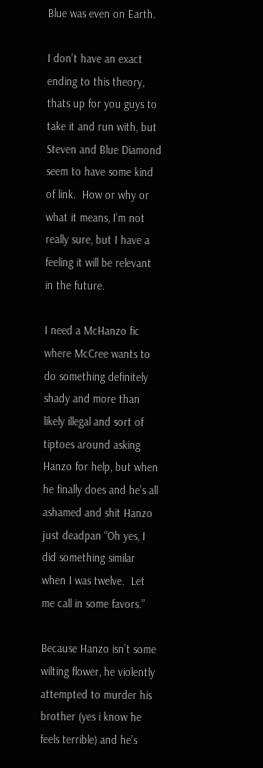Blue was even on Earth.

I don’t have an exact ending to this theory, thats up for you guys to take it and run with, but Steven and Blue Diamond seem to have some kind of link.  How or why or what it means, I’m not really sure, but I have a feeling it will be relevant in the future.

I need a McHanzo fic where McCree wants to do something definitely shady and more than likely illegal and sort of tiptoes around asking Hanzo for help, but when he finally does and he’s all ashamed and shit Hanzo just deadpan “Oh yes, I did something similar when I was twelve.  Let me call in some favors.”

Because Hanzo isn’t some wilting flower, he violently attempted to murder his brother (yes i know he feels terrible) and he’s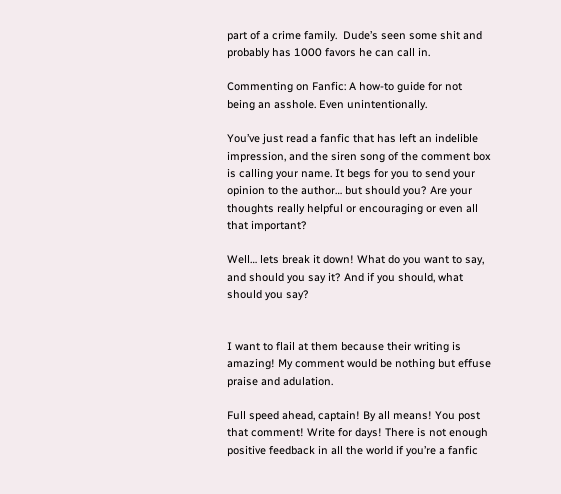part of a crime family.  Dude’s seen some shit and probably has 1000 favors he can call in.

Commenting on Fanfic: A how-to guide for not being an asshole. Even unintentionally.

You’ve just read a fanfic that has left an indelible impression, and the siren song of the comment box is calling your name. It begs for you to send your opinion to the author… but should you? Are your thoughts really helpful or encouraging or even all that important?

Well… lets break it down! What do you want to say, and should you say it? And if you should, what should you say?


I want to flail at them because their writing is amazing! My comment would be nothing but effuse praise and adulation.

Full speed ahead, captain! By all means! You post that comment! Write for days! There is not enough positive feedback in all the world if you’re a fanfic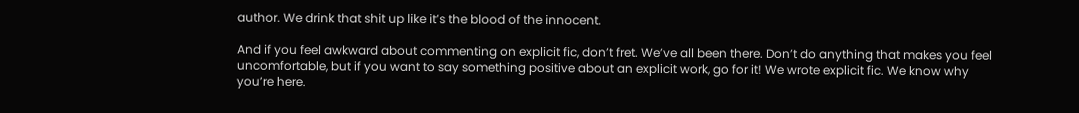author. We drink that shit up like it’s the blood of the innocent.

And if you feel awkward about commenting on explicit fic, don’t fret. We’ve all been there. Don’t do anything that makes you feel uncomfortable, but if you want to say something positive about an explicit work, go for it! We wrote explicit fic. We know why you’re here.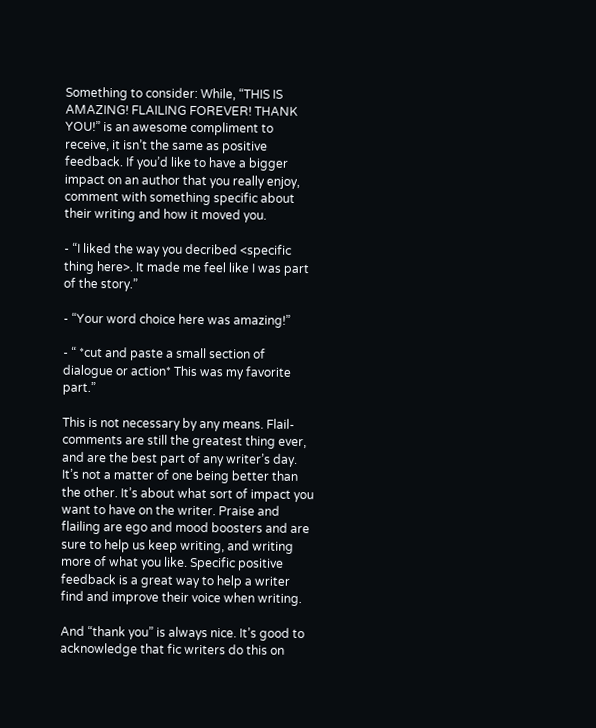Something to consider: While, “THIS IS AMAZING! FLAILING FOREVER! THANK YOU!” is an awesome compliment to receive, it isn’t the same as positive feedback. If you’d like to have a bigger impact on an author that you really enjoy, comment with something specific about their writing and how it moved you.

- “I liked the way you decribed <specific thing here>. It made me feel like I was part of the story.”

- “Your word choice here was amazing!”

- “ *cut and paste a small section of dialogue or action* This was my favorite part.”

This is not necessary by any means. Flail-comments are still the greatest thing ever, and are the best part of any writer’s day. It’s not a matter of one being better than the other. It’s about what sort of impact you want to have on the writer. Praise and flailing are ego and mood boosters and are sure to help us keep writing, and writing more of what you like. Specific positive feedback is a great way to help a writer find and improve their voice when writing.

And “thank you” is always nice. It’s good to acknowledge that fic writers do this on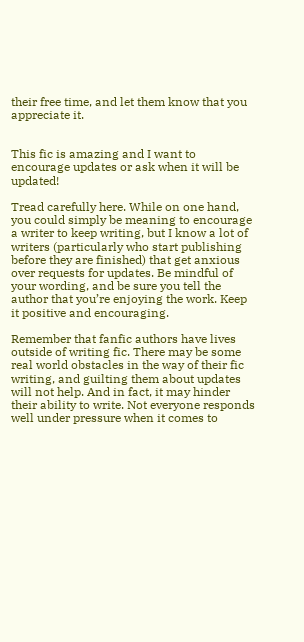their free time, and let them know that you appreciate it.


This fic is amazing and I want to encourage updates or ask when it will be updated!

Tread carefully here. While on one hand, you could simply be meaning to encourage a writer to keep writing, but I know a lot of writers (particularly who start publishing before they are finished) that get anxious over requests for updates. Be mindful of your wording, and be sure you tell the author that you’re enjoying the work. Keep it positive and encouraging.

Remember that fanfic authors have lives outside of writing fic. There may be some real world obstacles in the way of their fic writing, and guilting them about updates will not help. And in fact, it may hinder their ability to write. Not everyone responds well under pressure when it comes to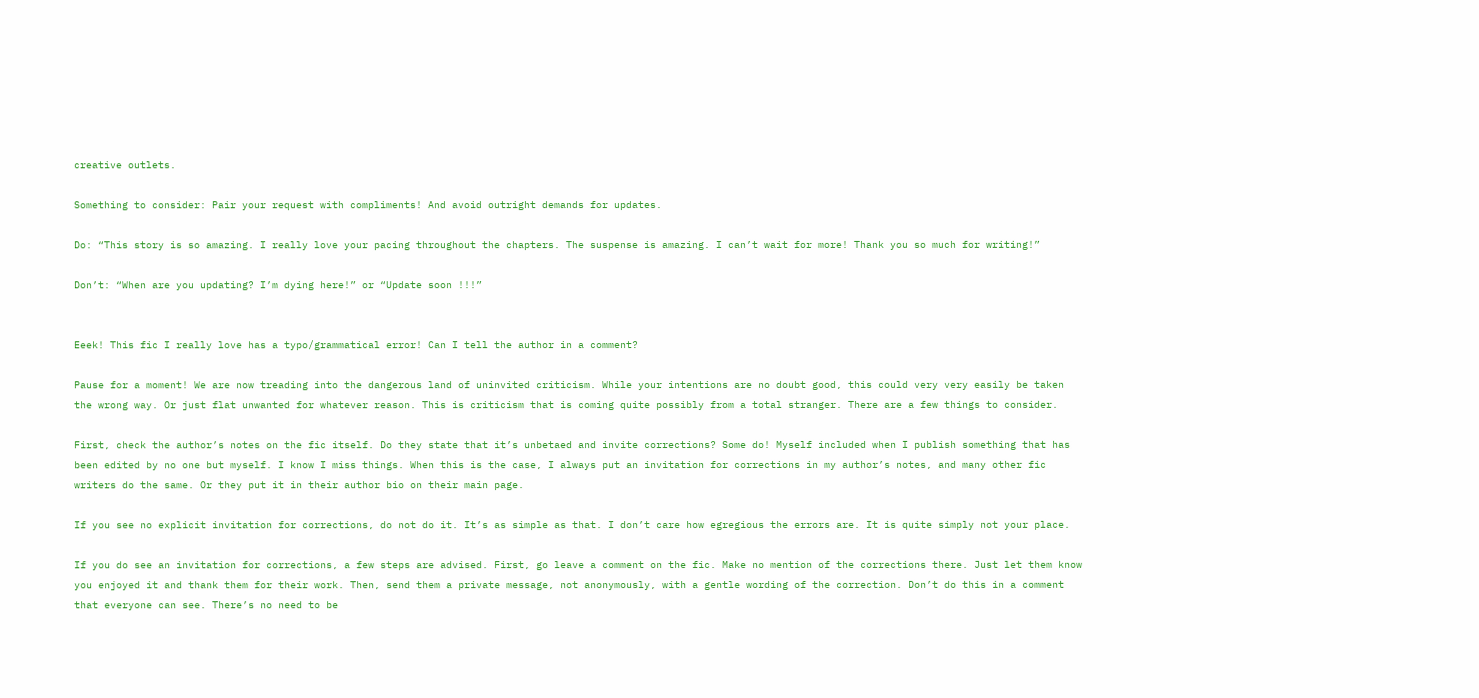creative outlets.

Something to consider: Pair your request with compliments! And avoid outright demands for updates.

Do: “This story is so amazing. I really love your pacing throughout the chapters. The suspense is amazing. I can’t wait for more! Thank you so much for writing!”

Don’t: “When are you updating? I’m dying here!” or “Update soon !!!”


Eeek! This fic I really love has a typo/grammatical error! Can I tell the author in a comment?

Pause for a moment! We are now treading into the dangerous land of uninvited criticism. While your intentions are no doubt good, this could very very easily be taken the wrong way. Or just flat unwanted for whatever reason. This is criticism that is coming quite possibly from a total stranger. There are a few things to consider.

First, check the author’s notes on the fic itself. Do they state that it’s unbetaed and invite corrections? Some do! Myself included when I publish something that has been edited by no one but myself. I know I miss things. When this is the case, I always put an invitation for corrections in my author’s notes, and many other fic writers do the same. Or they put it in their author bio on their main page.

If you see no explicit invitation for corrections, do not do it. It’s as simple as that. I don’t care how egregious the errors are. It is quite simply not your place.

If you do see an invitation for corrections, a few steps are advised. First, go leave a comment on the fic. Make no mention of the corrections there. Just let them know you enjoyed it and thank them for their work. Then, send them a private message, not anonymously, with a gentle wording of the correction. Don’t do this in a comment that everyone can see. There’s no need to be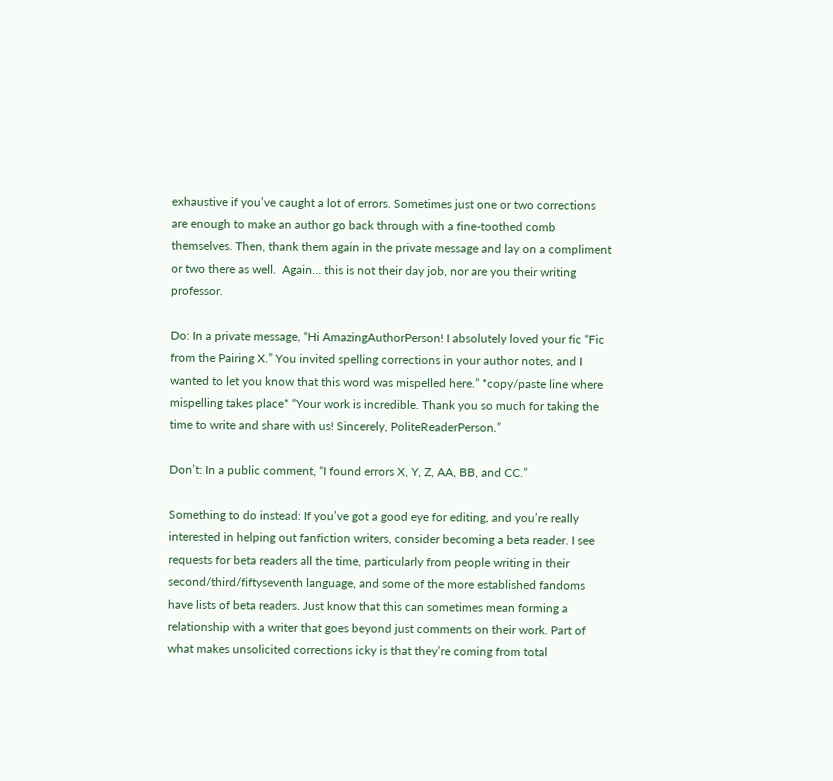exhaustive if you’ve caught a lot of errors. Sometimes just one or two corrections are enough to make an author go back through with a fine-toothed comb themselves. Then, thank them again in the private message and lay on a compliment or two there as well.  Again… this is not their day job, nor are you their writing professor.

Do: In a private message, “Hi AmazingAuthorPerson! I absolutely loved your fic “Fic from the Pairing X.” You invited spelling corrections in your author notes, and I wanted to let you know that this word was mispelled here.” *copy/paste line where mispelling takes place* “Your work is incredible. Thank you so much for taking the time to write and share with us! Sincerely, PoliteReaderPerson.”

Don’t: In a public comment, “I found errors X, Y, Z, AA, BB, and CC.”

Something to do instead: If you’ve got a good eye for editing, and you’re really interested in helping out fanfiction writers, consider becoming a beta reader. I see requests for beta readers all the time, particularly from people writing in their second/third/fiftyseventh language, and some of the more established fandoms have lists of beta readers. Just know that this can sometimes mean forming a relationship with a writer that goes beyond just comments on their work. Part of what makes unsolicited corrections icky is that they’re coming from total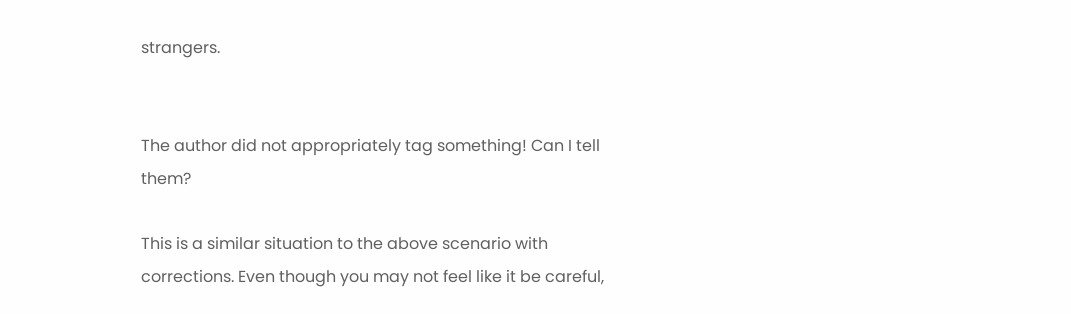strangers.


The author did not appropriately tag something! Can I tell them?

This is a similar situation to the above scenario with corrections. Even though you may not feel like it be careful,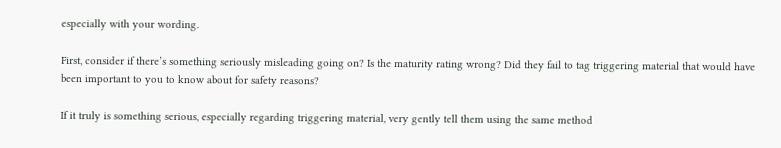especially with your wording.

First, consider if there’s something seriously misleading going on? Is the maturity rating wrong? Did they fail to tag triggering material that would have been important to you to know about for safety reasons?

If it truly is something serious, especially regarding triggering material, very gently tell them using the same method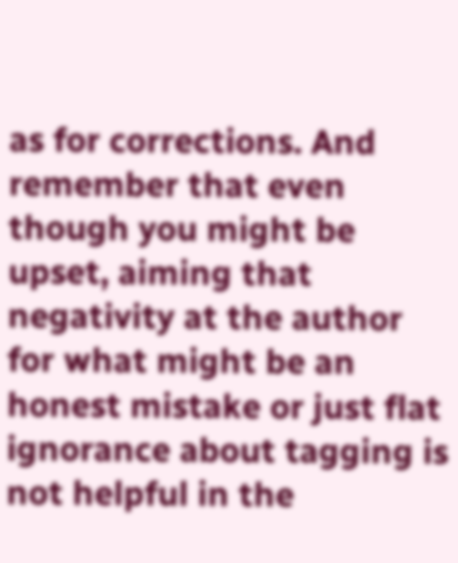as for corrections. And remember that even though you might be upset, aiming that negativity at the author for what might be an honest mistake or just flat ignorance about tagging is not helpful in the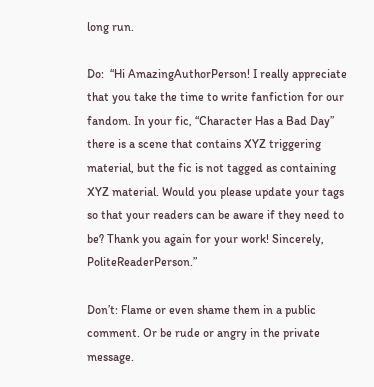long run.

Do:  “Hi AmazingAuthorPerson! I really appreciate that you take the time to write fanfiction for our fandom. In your fic, “Character Has a Bad Day” there is a scene that contains XYZ triggering material, but the fic is not tagged as containing XYZ material. Would you please update your tags so that your readers can be aware if they need to be? Thank you again for your work! Sincerely, PoliteReaderPerson.”

Don’t: Flame or even shame them in a public comment. Or be rude or angry in the private message.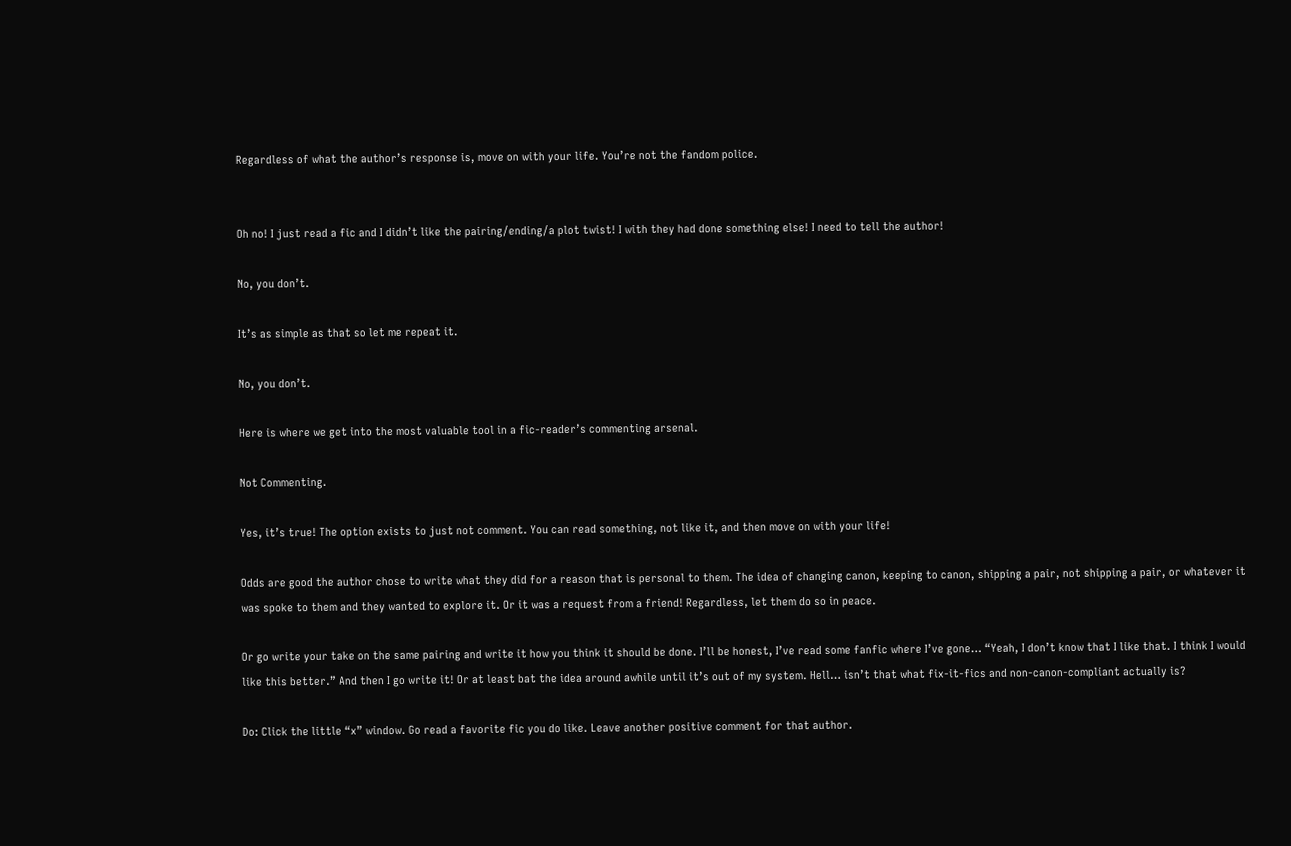Regardless of what the author’s response is, move on with your life. You’re not the fandom police.


Oh no! I just read a fic and I didn’t like the pairing/ending/a plot twist! I with they had done something else! I need to tell the author!

No, you don’t.

It’s as simple as that so let me repeat it.

No, you don’t.

Here is where we get into the most valuable tool in a fic-reader’s commenting arsenal.

Not Commenting.

Yes, it’s true! The option exists to just not comment. You can read something, not like it, and then move on with your life!

Odds are good the author chose to write what they did for a reason that is personal to them. The idea of changing canon, keeping to canon, shipping a pair, not shipping a pair, or whatever it was spoke to them and they wanted to explore it. Or it was a request from a friend! Regardless, let them do so in peace.

Or go write your take on the same pairing and write it how you think it should be done. I’ll be honest, I’ve read some fanfic where I’ve gone… “Yeah, I don’t know that I like that. I think I would like this better.” And then I go write it! Or at least bat the idea around awhile until it’s out of my system. Hell… isn’t that what fix-it-fics and non-canon-compliant actually is?

Do: Click the little “x” window. Go read a favorite fic you do like. Leave another positive comment for that author.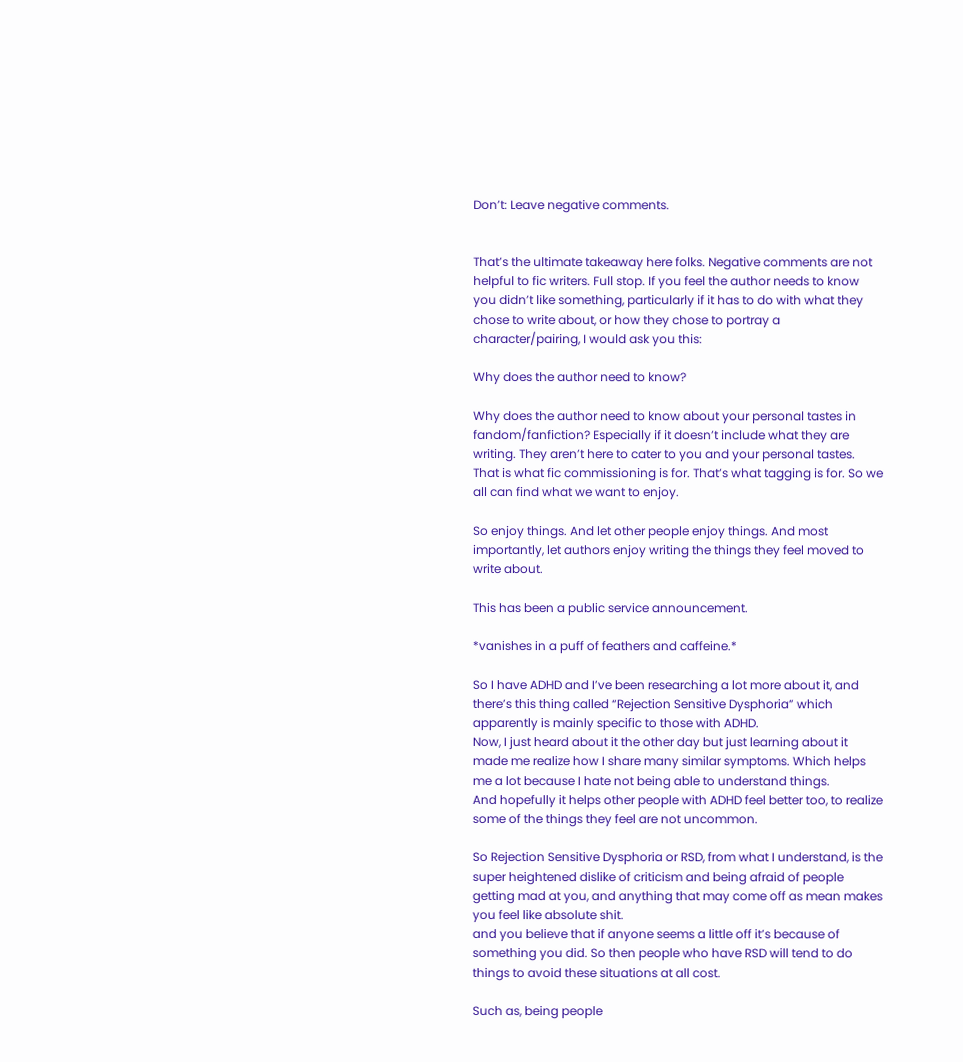Don’t: Leave negative comments.


That’s the ultimate takeaway here folks. Negative comments are not helpful to fic writers. Full stop. If you feel the author needs to know you didn’t like something, particularly if it has to do with what they chose to write about, or how they chose to portray a character/pairing, I would ask you this:

Why does the author need to know?

Why does the author need to know about your personal tastes in fandom/fanfiction? Especially if it doesn’t include what they are writing. They aren’t here to cater to you and your personal tastes. That is what fic commissioning is for. That’s what tagging is for. So we all can find what we want to enjoy.

So enjoy things. And let other people enjoy things. And most importantly, let authors enjoy writing the things they feel moved to write about.

This has been a public service announcement.

*vanishes in a puff of feathers and caffeine.*

So I have ADHD and I’ve been researching a lot more about it, and there’s this thing called “Rejection Sensitive Dysphoria” which apparently is mainly specific to those with ADHD.
Now, I just heard about it the other day but just learning about it made me realize how I share many similar symptoms. Which helps me a lot because I hate not being able to understand things.
And hopefully it helps other people with ADHD feel better too, to realize some of the things they feel are not uncommon.

So Rejection Sensitive Dysphoria or RSD, from what I understand, is the super heightened dislike of criticism and being afraid of people getting mad at you, and anything that may come off as mean makes you feel like absolute shit.
and you believe that if anyone seems a little off it’s because of something you did. So then people who have RSD will tend to do things to avoid these situations at all cost.

Such as, being people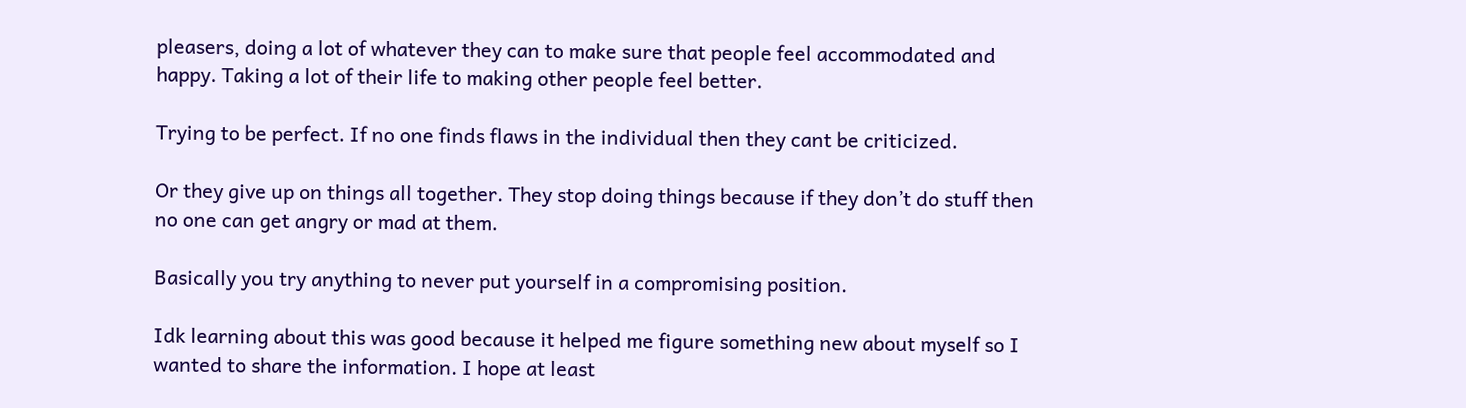pleasers, doing a lot of whatever they can to make sure that people feel accommodated and happy. Taking a lot of their life to making other people feel better.

Trying to be perfect. If no one finds flaws in the individual then they cant be criticized.

Or they give up on things all together. They stop doing things because if they don’t do stuff then no one can get angry or mad at them.

Basically you try anything to never put yourself in a compromising position.

Idk learning about this was good because it helped me figure something new about myself so I wanted to share the information. I hope at least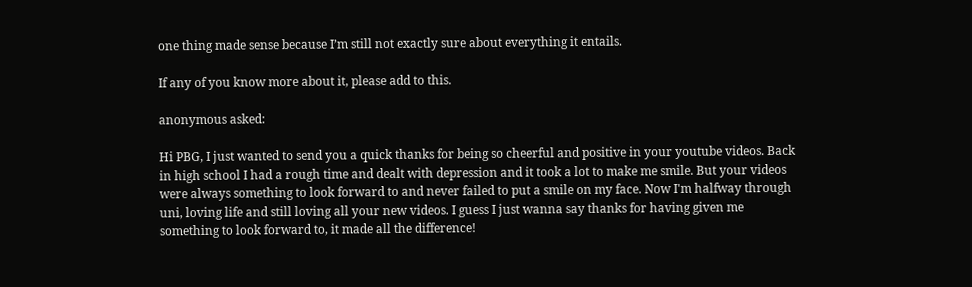one thing made sense because I’m still not exactly sure about everything it entails.

If any of you know more about it, please add to this.

anonymous asked:

Hi PBG, I just wanted to send you a quick thanks for being so cheerful and positive in your youtube videos. Back in high school I had a rough time and dealt with depression and it took a lot to make me smile. But your videos were always something to look forward to and never failed to put a smile on my face. Now I'm halfway through uni, loving life and still loving all your new videos. I guess I just wanna say thanks for having given me something to look forward to, it made all the difference!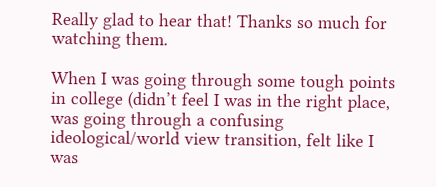Really glad to hear that! Thanks so much for watching them.

When I was going through some tough points in college (didn’t feel I was in the right place, was going through a confusing ideological/world view transition, felt like I was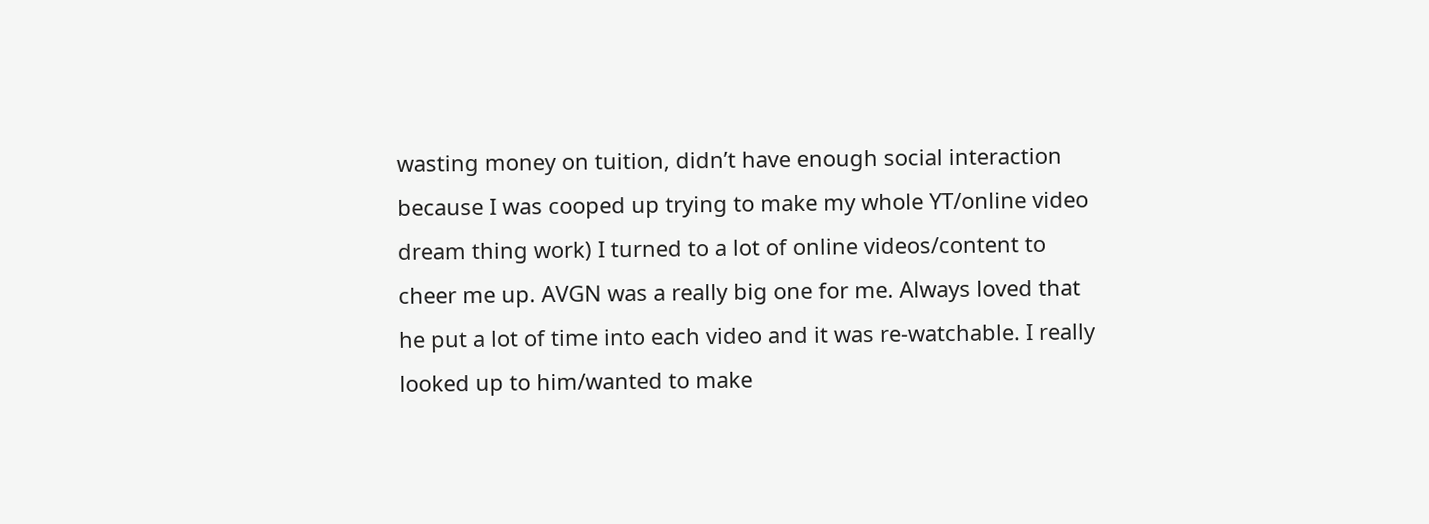wasting money on tuition, didn’t have enough social interaction because I was cooped up trying to make my whole YT/online video dream thing work) I turned to a lot of online videos/content to cheer me up. AVGN was a really big one for me. Always loved that he put a lot of time into each video and it was re-watchable. I really looked up to him/wanted to make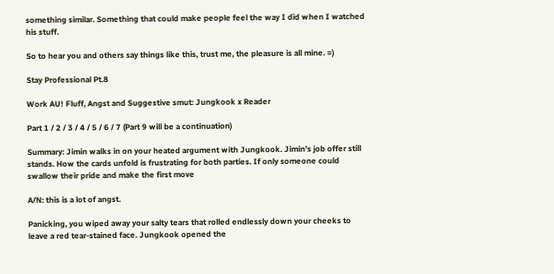something similar. Something that could make people feel the way I did when I watched his stuff.

So to hear you and others say things like this, trust me, the pleasure is all mine. =)

Stay Professional Pt.8

Work AU! Fluff, Angst and Suggestive smut: Jungkook x Reader

Part 1 / 2 / 3 / 4 / 5 / 6 / 7 (Part 9 will be a continuation)

Summary: Jimin walks in on your heated argument with Jungkook. Jimin’s job offer still stands. How the cards unfold is frustrating for both parties. If only someone could swallow their pride and make the first move

A/N: this is a lot of angst.

Panicking, you wiped away your salty tears that rolled endlessly down your cheeks to leave a red tear-stained face. Jungkook opened the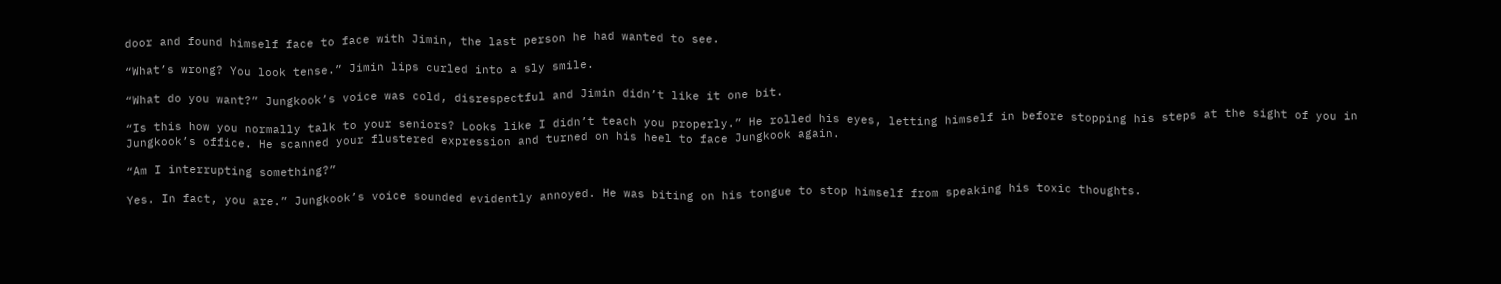door and found himself face to face with Jimin, the last person he had wanted to see.

“What’s wrong? You look tense.” Jimin lips curled into a sly smile.

“What do you want?” Jungkook’s voice was cold, disrespectful and Jimin didn’t like it one bit.

“Is this how you normally talk to your seniors? Looks like I didn’t teach you properly.” He rolled his eyes, letting himself in before stopping his steps at the sight of you in Jungkook’s office. He scanned your flustered expression and turned on his heel to face Jungkook again.

“Am I interrupting something?”

Yes. In fact, you are.” Jungkook’s voice sounded evidently annoyed. He was biting on his tongue to stop himself from speaking his toxic thoughts.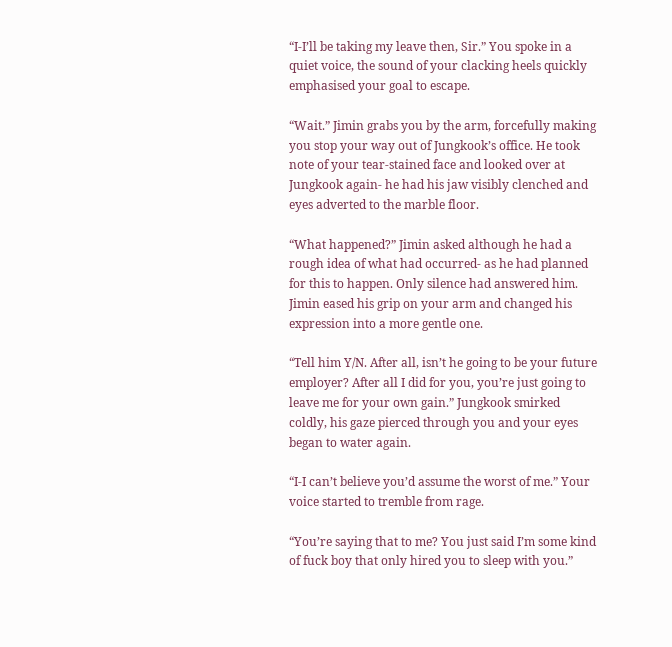“I-I’ll be taking my leave then, Sir.” You spoke in a quiet voice, the sound of your clacking heels quickly emphasised your goal to escape.

“Wait.” Jimin grabs you by the arm, forcefully making you stop your way out of Jungkook’s office. He took note of your tear-stained face and looked over at Jungkook again- he had his jaw visibly clenched and eyes adverted to the marble floor.

“What happened?” Jimin asked although he had a rough idea of what had occurred- as he had planned for this to happen. Only silence had answered him. Jimin eased his grip on your arm and changed his expression into a more gentle one.

“Tell him Y/N. After all, isn’t he going to be your future employer? After all I did for you, you’re just going to leave me for your own gain.” Jungkook smirked coldly, his gaze pierced through you and your eyes began to water again.

“I-I can’t believe you’d assume the worst of me.” Your voice started to tremble from rage.

“You’re saying that to me? You just said I’m some kind of fuck boy that only hired you to sleep with you.”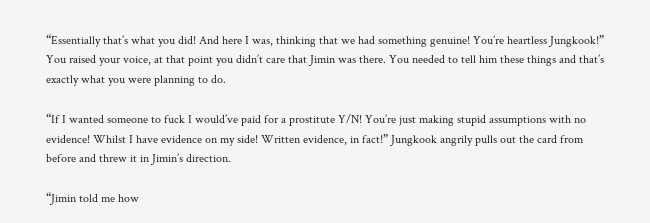“Essentially that’s what you did! And here I was, thinking that we had something genuine! You’re heartless Jungkook!” You raised your voice, at that point you didn’t care that Jimin was there. You needed to tell him these things and that’s exactly what you were planning to do.

“If I wanted someone to fuck I would’ve paid for a prostitute Y/N! You’re just making stupid assumptions with no evidence! Whilst I have evidence on my side! Written evidence, in fact!” Jungkook angrily pulls out the card from before and threw it in Jimin’s direction.

“Jimin told me how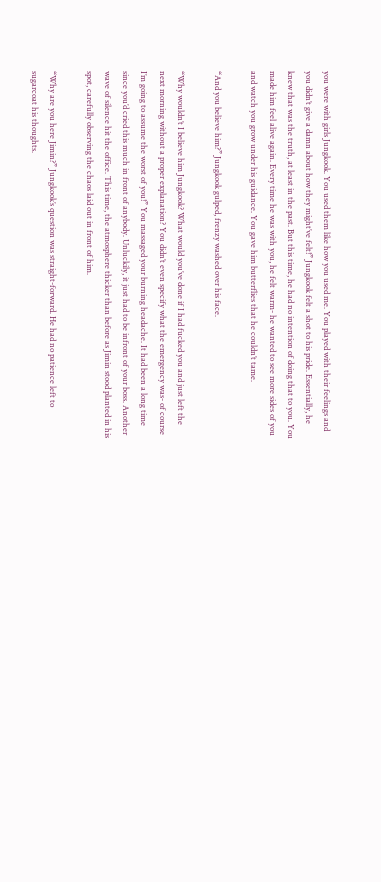you were with girls Jungkook. You used them like how you used me. You played with their feelings and you didn’t give a damn about how they might’ve felt!” Jungkook felt a shot to his pride. Essentially, he knew that was the truth, at least in the past. But this time, he had no intention of doing that to you. You made him feel alive again. Every time he was with you, he felt warm- he wanted to see more sides of you and watch you grow under his guidance. You gave him butterflies that he couldn’t tame.

“And you believe him?” Jungkook gulped, frenzy washed over his face.

“Why wouldn’t I believe him Jungkook? What would you’ve done if I had fucked you and just left the next morning without a proper explanation? You didn’t even specify what the emergency was- of course I’m going to assume the worst of you!” You massaged your burning headache. It had been a long time since you’d cried this much in front of anybody. Unluckily, it just had to be infront of your boss. Another wave of silence hit the office. This time, the atmosphere thicker than before as Jimin stood planted in his spot, carefully observing the chaos laid out in front of him.

“Why are you here Jimin?” Jungkook’s question was straight-forward. He had no patience left to sugarcoat his thoughts.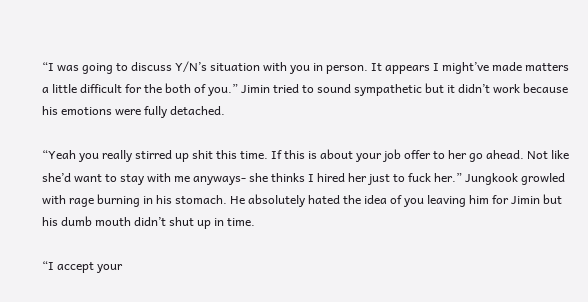“I was going to discuss Y/N’s situation with you in person. It appears I might’ve made matters a little difficult for the both of you.” Jimin tried to sound sympathetic but it didn’t work because his emotions were fully detached.

“Yeah you really stirred up shit this time. If this is about your job offer to her go ahead. Not like she’d want to stay with me anyways- she thinks I hired her just to fuck her.” Jungkook growled with rage burning in his stomach. He absolutely hated the idea of you leaving him for Jimin but his dumb mouth didn’t shut up in time.

“I accept your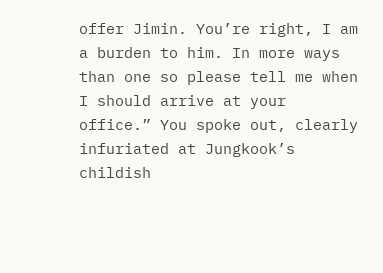offer Jimin. You’re right, I am a burden to him. In more ways than one so please tell me when I should arrive at your office.” You spoke out, clearly infuriated at Jungkook’s childish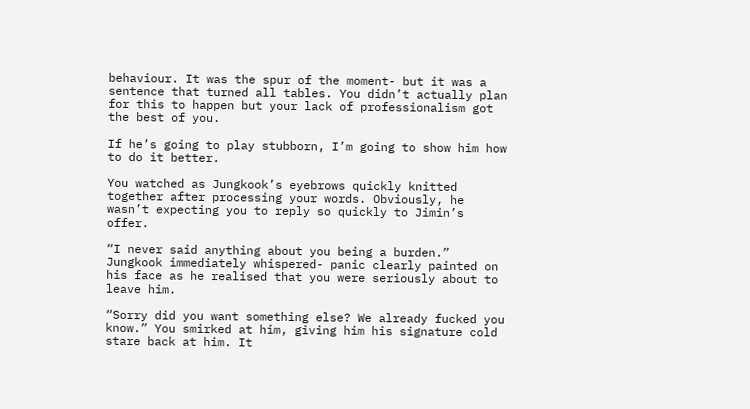behaviour. It was the spur of the moment- but it was a sentence that turned all tables. You didn’t actually plan for this to happen but your lack of professionalism got the best of you.

If he’s going to play stubborn, I’m going to show him how to do it better.

You watched as Jungkook’s eyebrows quickly knitted together after processing your words. Obviously, he wasn’t expecting you to reply so quickly to Jimin’s offer.

“I never said anything about you being a burden.” Jungkook immediately whispered- panic clearly painted on his face as he realised that you were seriously about to leave him.

“Sorry did you want something else? We already fucked you know.” You smirked at him, giving him his signature cold stare back at him. It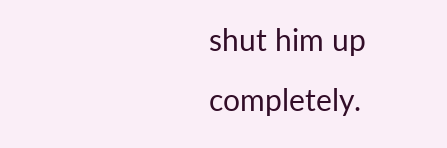shut him up completely.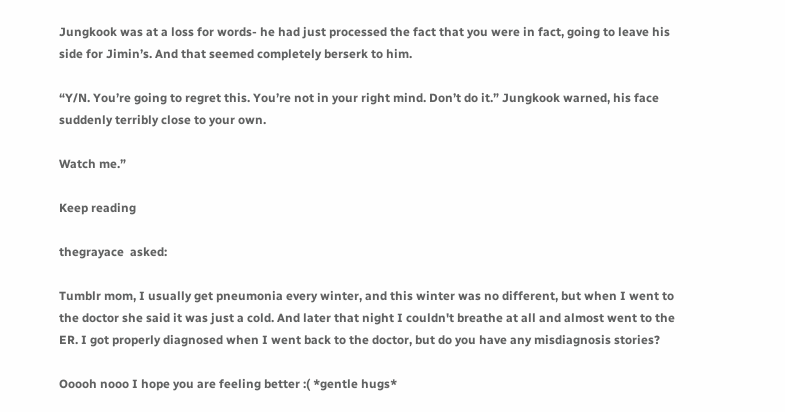Jungkook was at a loss for words- he had just processed the fact that you were in fact, going to leave his side for Jimin’s. And that seemed completely berserk to him.

“Y/N. You’re going to regret this. You’re not in your right mind. Don’t do it.” Jungkook warned, his face suddenly terribly close to your own.

Watch me.”

Keep reading

thegrayace  asked:

Tumblr mom, I usually get pneumonia every winter, and this winter was no different, but when I went to the doctor she said it was just a cold. And later that night I couldn't breathe at all and almost went to the ER. I got properly diagnosed when I went back to the doctor, but do you have any misdiagnosis stories?

Ooooh nooo I hope you are feeling better :( *gentle hugs*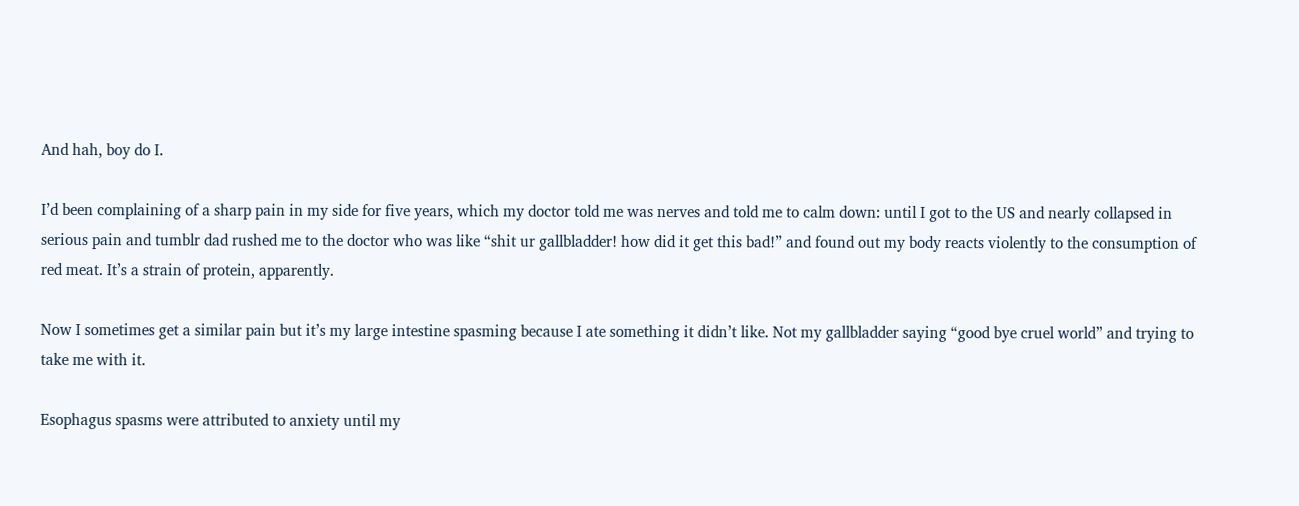And hah, boy do I.

I’d been complaining of a sharp pain in my side for five years, which my doctor told me was nerves and told me to calm down: until I got to the US and nearly collapsed in serious pain and tumblr dad rushed me to the doctor who was like “shit ur gallbladder! how did it get this bad!” and found out my body reacts violently to the consumption of red meat. It’s a strain of protein, apparently.

Now I sometimes get a similar pain but it’s my large intestine spasming because I ate something it didn’t like. Not my gallbladder saying “good bye cruel world” and trying to take me with it.

Esophagus spasms were attributed to anxiety until my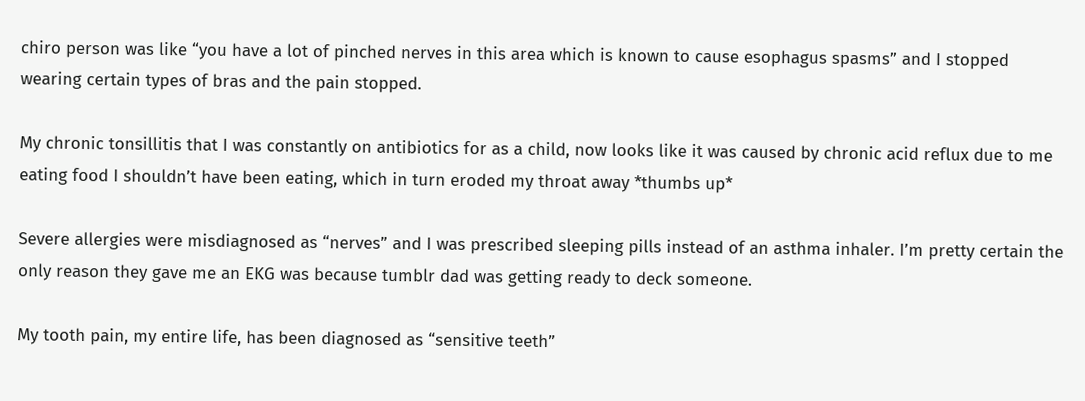chiro person was like “you have a lot of pinched nerves in this area which is known to cause esophagus spasms” and I stopped wearing certain types of bras and the pain stopped.

My chronic tonsillitis that I was constantly on antibiotics for as a child, now looks like it was caused by chronic acid reflux due to me eating food I shouldn’t have been eating, which in turn eroded my throat away *thumbs up*

Severe allergies were misdiagnosed as “nerves” and I was prescribed sleeping pills instead of an asthma inhaler. I’m pretty certain the only reason they gave me an EKG was because tumblr dad was getting ready to deck someone.

My tooth pain, my entire life, has been diagnosed as “sensitive teeth”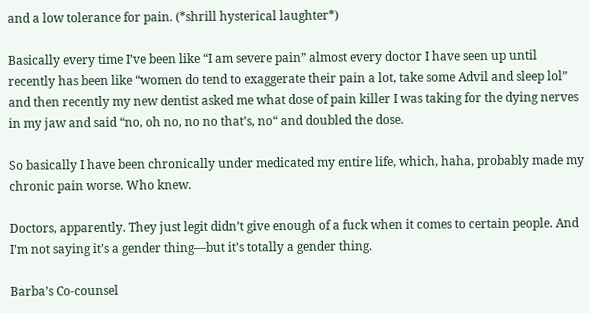and a low tolerance for pain. (*shrill hysterical laughter*)

Basically every time I’ve been like “I am severe pain” almost every doctor I have seen up until recently has been like “women do tend to exaggerate their pain a lot, take some Advil and sleep lol” and then recently my new dentist asked me what dose of pain killer I was taking for the dying nerves in my jaw and said “no, oh no, no no that’s, no“ and doubled the dose.

So basically I have been chronically under medicated my entire life, which, haha, probably made my chronic pain worse. Who knew.

Doctors, apparently. They just legit didn’t give enough of a fuck when it comes to certain people. And I’m not saying it’s a gender thing—but it’s totally a gender thing.

Barba’s Co-counsel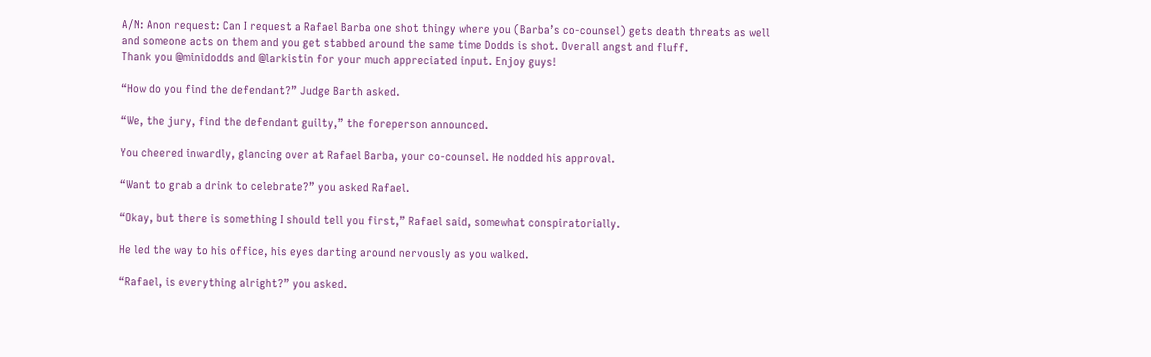A/N: Anon request: Can I request a Rafael Barba one shot thingy where you (Barba’s co-counsel) gets death threats as well and someone acts on them and you get stabbed around the same time Dodds is shot. Overall angst and fluff.
Thank you @minidodds and @larkistin for your much appreciated input. Enjoy guys!

“How do you find the defendant?” Judge Barth asked.

“We, the jury, find the defendant guilty,” the foreperson announced.

You cheered inwardly, glancing over at Rafael Barba, your co-counsel. He nodded his approval.

“Want to grab a drink to celebrate?” you asked Rafael.

“Okay, but there is something I should tell you first,” Rafael said, somewhat conspiratorially.

He led the way to his office, his eyes darting around nervously as you walked.

“Rafael, is everything alright?” you asked.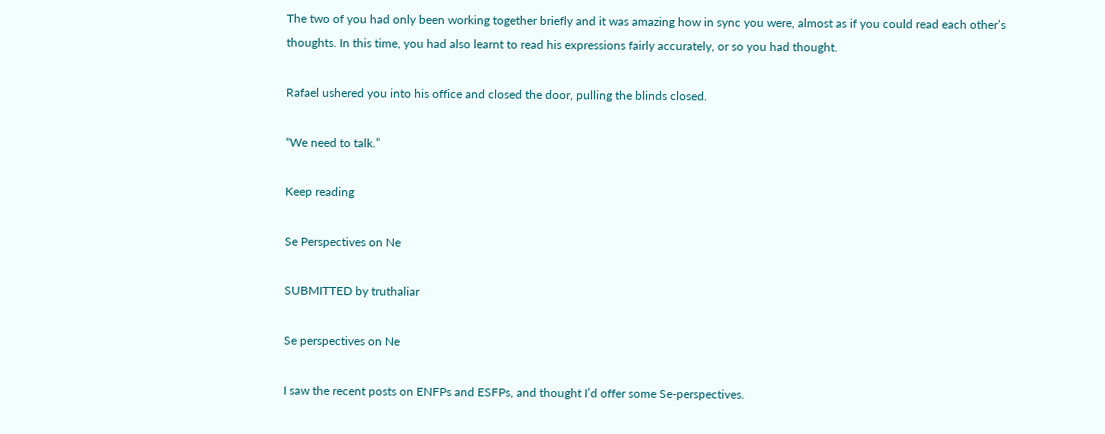The two of you had only been working together briefly and it was amazing how in sync you were, almost as if you could read each other’s thoughts. In this time, you had also learnt to read his expressions fairly accurately, or so you had thought.

Rafael ushered you into his office and closed the door, pulling the blinds closed.

“We need to talk.”

Keep reading

Se Perspectives on Ne

SUBMITTED by truthaliar

Se perspectives on Ne

I saw the recent posts on ENFPs and ESFPs, and thought I’d offer some Se-perspectives.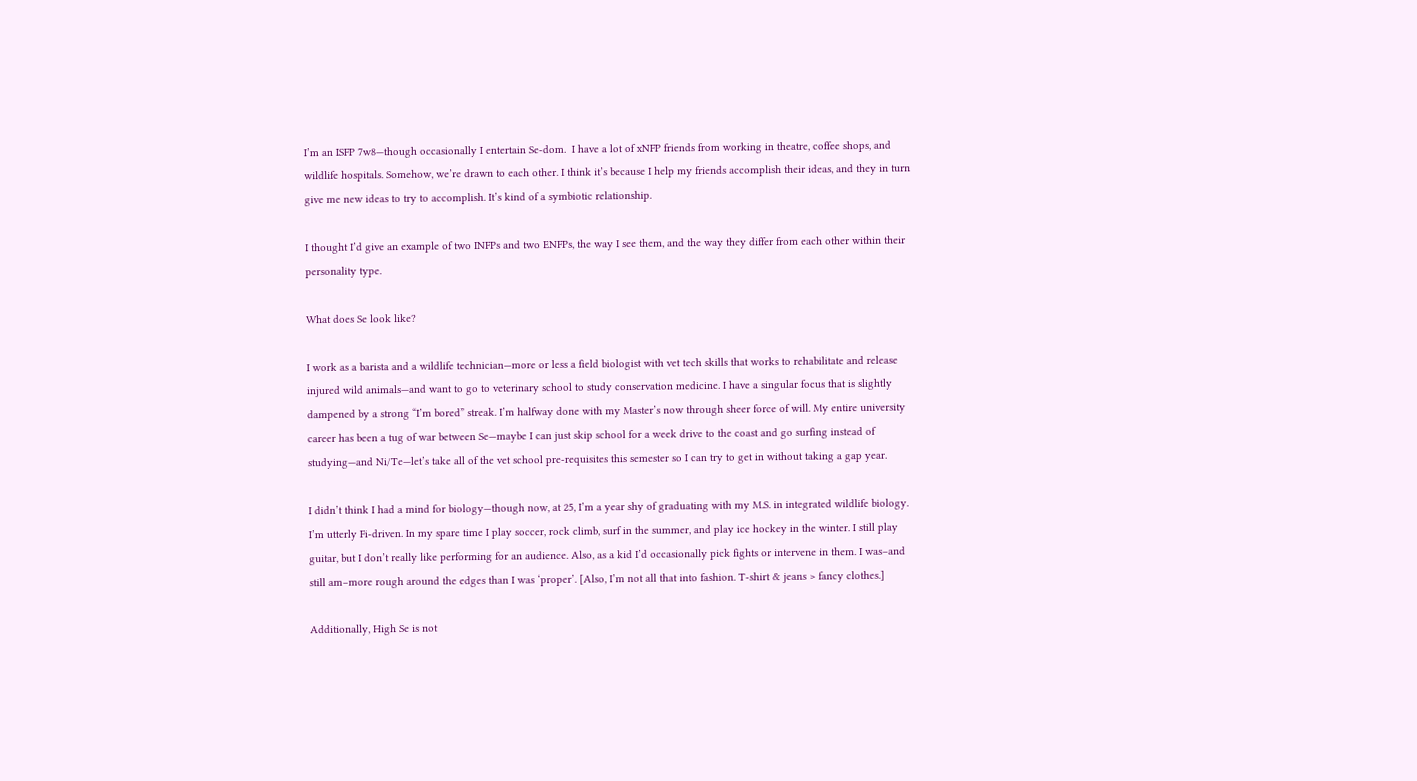I’m an ISFP 7w8—though occasionally I entertain Se-dom.  I have a lot of xNFP friends from working in theatre, coffee shops, and wildlife hospitals. Somehow, we’re drawn to each other. I think it’s because I help my friends accomplish their ideas, and they in turn give me new ideas to try to accomplish. It’s kind of a symbiotic relationship.

I thought I’d give an example of two INFPs and two ENFPs, the way I see them, and the way they differ from each other within their personality type.

What does Se look like?

I work as a barista and a wildlife technician—more or less a field biologist with vet tech skills that works to rehabilitate and release injured wild animals—and want to go to veterinary school to study conservation medicine. I have a singular focus that is slightly dampened by a strong “I’m bored” streak. I’m halfway done with my Master’s now through sheer force of will. My entire university career has been a tug of war between Se—maybe I can just skip school for a week drive to the coast and go surfing instead of studying—and Ni/Te—let’s take all of the vet school pre-requisites this semester so I can try to get in without taking a gap year.

I didn’t think I had a mind for biology—though now, at 25, I’m a year shy of graduating with my M.S. in integrated wildlife biology. I’m utterly Fi-driven. In my spare time I play soccer, rock climb, surf in the summer, and play ice hockey in the winter. I still play guitar, but I don’t really like performing for an audience. Also, as a kid I’d occasionally pick fights or intervene in them. I was–and still am–more rough around the edges than I was ‘proper’. [Also, I’m not all that into fashion. T-shirt & jeans > fancy clothes.]

Additionally, High Se is not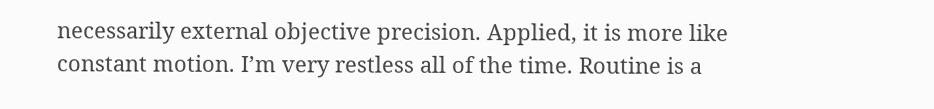necessarily external objective precision. Applied, it is more like constant motion. I’m very restless all of the time. Routine is a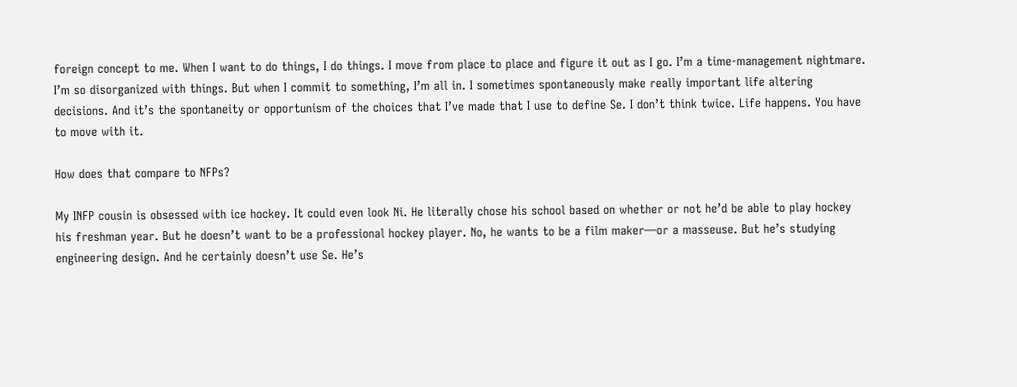foreign concept to me. When I want to do things, I do things. I move from place to place and figure it out as I go. I’m a time-management nightmare. I’m so disorganized with things. But when I commit to something, I’m all in. I sometimes spontaneously make really important life altering decisions. And it’s the spontaneity or opportunism of the choices that I’ve made that I use to define Se. I don’t think twice. Life happens. You have to move with it.

How does that compare to NFPs?

My INFP cousin is obsessed with ice hockey. It could even look Ni. He literally chose his school based on whether or not he’d be able to play hockey his freshman year. But he doesn’t want to be a professional hockey player. No, he wants to be a film maker—or a masseuse. But he’s studying engineering design. And he certainly doesn’t use Se. He’s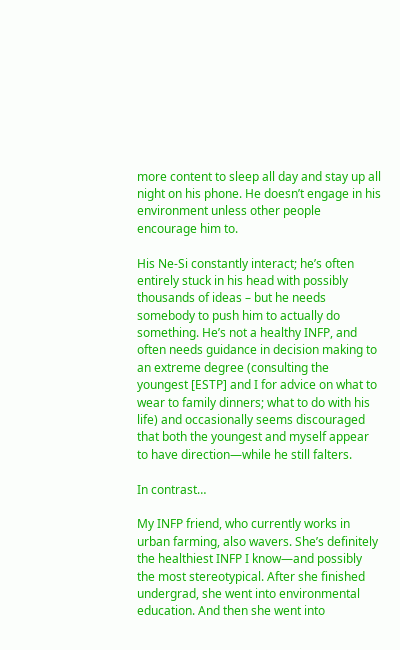more content to sleep all day and stay up all night on his phone. He doesn’t engage in his environment unless other people encourage him to.

His Ne-Si constantly interact; he’s often entirely stuck in his head with possibly thousands of ideas – but he needs somebody to push him to actually do something. He’s not a healthy INFP, and often needs guidance in decision making to an extreme degree (consulting the youngest [ESTP] and I for advice on what to wear to family dinners; what to do with his life) and occasionally seems discouraged that both the youngest and myself appear to have direction—while he still falters.

In contrast…

My INFP friend, who currently works in urban farming, also wavers. She’s definitely the healthiest INFP I know—and possibly the most stereotypical. After she finished undergrad, she went into environmental education. And then she went into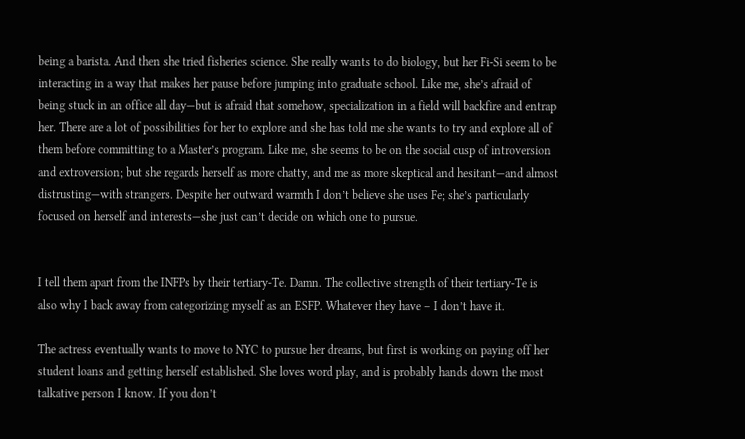being a barista. And then she tried fisheries science. She really wants to do biology, but her Fi-Si seem to be interacting in a way that makes her pause before jumping into graduate school. Like me, she’s afraid of being stuck in an office all day—but is afraid that somehow, specialization in a field will backfire and entrap her. There are a lot of possibilities for her to explore and she has told me she wants to try and explore all of them before committing to a Master’s program. Like me, she seems to be on the social cusp of introversion and extroversion; but she regards herself as more chatty, and me as more skeptical and hesitant—and almost distrusting—with strangers. Despite her outward warmth I don’t believe she uses Fe; she’s particularly focused on herself and interests—she just can’t decide on which one to pursue.


I tell them apart from the INFPs by their tertiary-Te. Damn. The collective strength of their tertiary-Te is also why I back away from categorizing myself as an ESFP. Whatever they have – I don’t have it.

The actress eventually wants to move to NYC to pursue her dreams, but first is working on paying off her student loans and getting herself established. She loves word play, and is probably hands down the most talkative person I know. If you don’t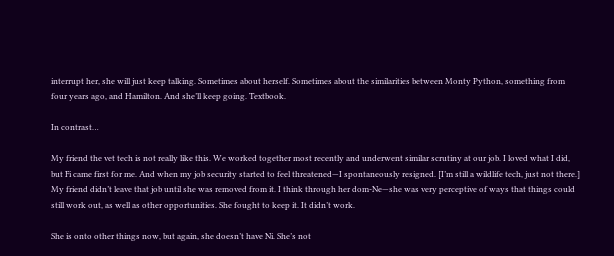interrupt her, she will just keep talking. Sometimes about herself. Sometimes about the similarities between Monty Python, something from four years ago, and Hamilton. And she’ll keep going. Textbook.

In contrast…

My friend the vet tech is not really like this. We worked together most recently and underwent similar scrutiny at our job. I loved what I did, but Fi came first for me. And when my job security started to feel threatened—I spontaneously resigned. [I’m still a wildlife tech, just not there.] My friend didn’t leave that job until she was removed from it. I think through her dom-Ne—she was very perceptive of ways that things could still work out, as well as other opportunities. She fought to keep it. It didn’t work.

She is onto other things now, but again, she doesn’t have Ni. She’s not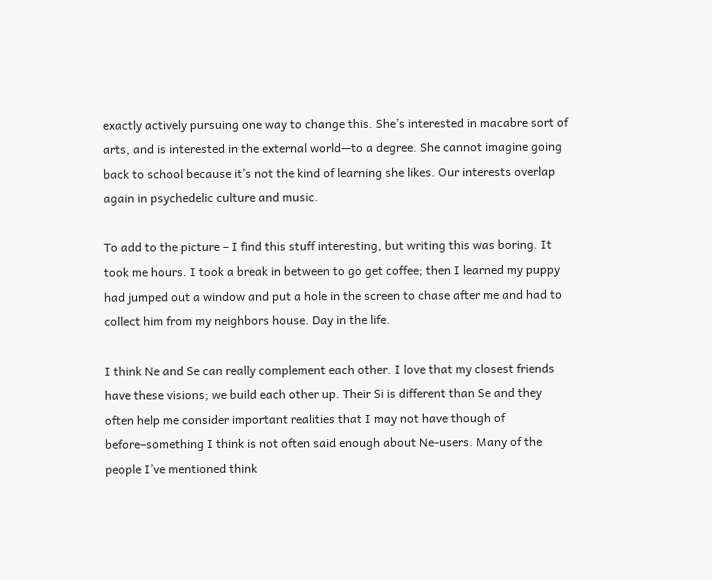exactly actively pursuing one way to change this. She’s interested in macabre sort of arts, and is interested in the external world—to a degree. She cannot imagine going back to school because it’s not the kind of learning she likes. Our interests overlap again in psychedelic culture and music.

To add to the picture – I find this stuff interesting, but writing this was boring. It took me hours. I took a break in between to go get coffee; then I learned my puppy had jumped out a window and put a hole in the screen to chase after me and had to collect him from my neighbors house. Day in the life.

I think Ne and Se can really complement each other. I love that my closest friends have these visions; we build each other up. Their Si is different than Se and they often help me consider important realities that I may not have though of before–something I think is not often said enough about Ne-users. Many of the people I’ve mentioned think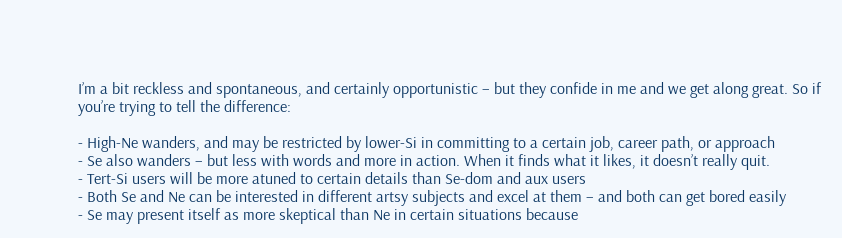I’m a bit reckless and spontaneous, and certainly opportunistic – but they confide in me and we get along great. So if you’re trying to tell the difference:

- High-Ne wanders, and may be restricted by lower-Si in committing to a certain job, career path, or approach
- Se also wanders – but less with words and more in action. When it finds what it likes, it doesn’t really quit.
- Tert-Si users will be more atuned to certain details than Se-dom and aux users
- Both Se and Ne can be interested in different artsy subjects and excel at them – and both can get bored easily
- Se may present itself as more skeptical than Ne in certain situations because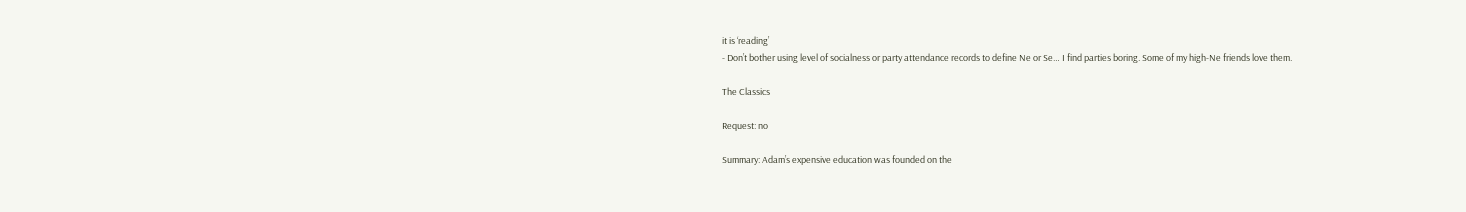it is ‘reading’
- Don’t bother using level of socialness or party attendance records to define Ne or Se… I find parties boring. Some of my high-Ne friends love them.

The Classics

Request: no

Summary: Adam’s expensive education was founded on the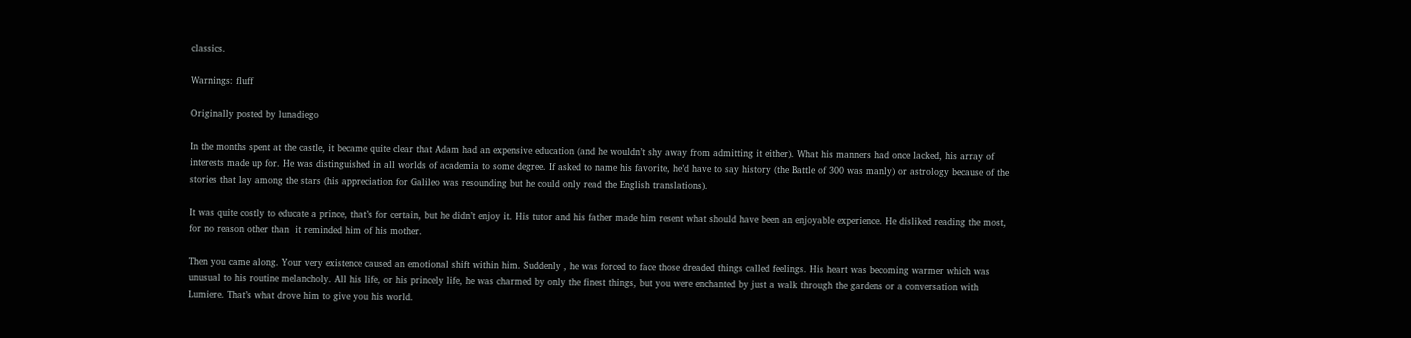classics.

Warnings: fluff

Originally posted by lunadiego

In the months spent at the castle, it became quite clear that Adam had an expensive education (and he wouldn’t shy away from admitting it either). What his manners had once lacked, his array of interests made up for. He was distinguished in all worlds of academia to some degree. If asked to name his favorite, he’d have to say history (the Battle of 300 was manly) or astrology because of the stories that lay among the stars (his appreciation for Galileo was resounding but he could only read the English translations).

It was quite costly to educate a prince, that’s for certain, but he didn’t enjoy it. His tutor and his father made him resent what should have been an enjoyable experience. He disliked reading the most, for no reason other than  it reminded him of his mother.

Then you came along. Your very existence caused an emotional shift within him. Suddenly , he was forced to face those dreaded things called feelings. His heart was becoming warmer which was unusual to his routine melancholy. All his life, or his princely life, he was charmed by only the finest things, but you were enchanted by just a walk through the gardens or a conversation with Lumiere. That’s what drove him to give you his world.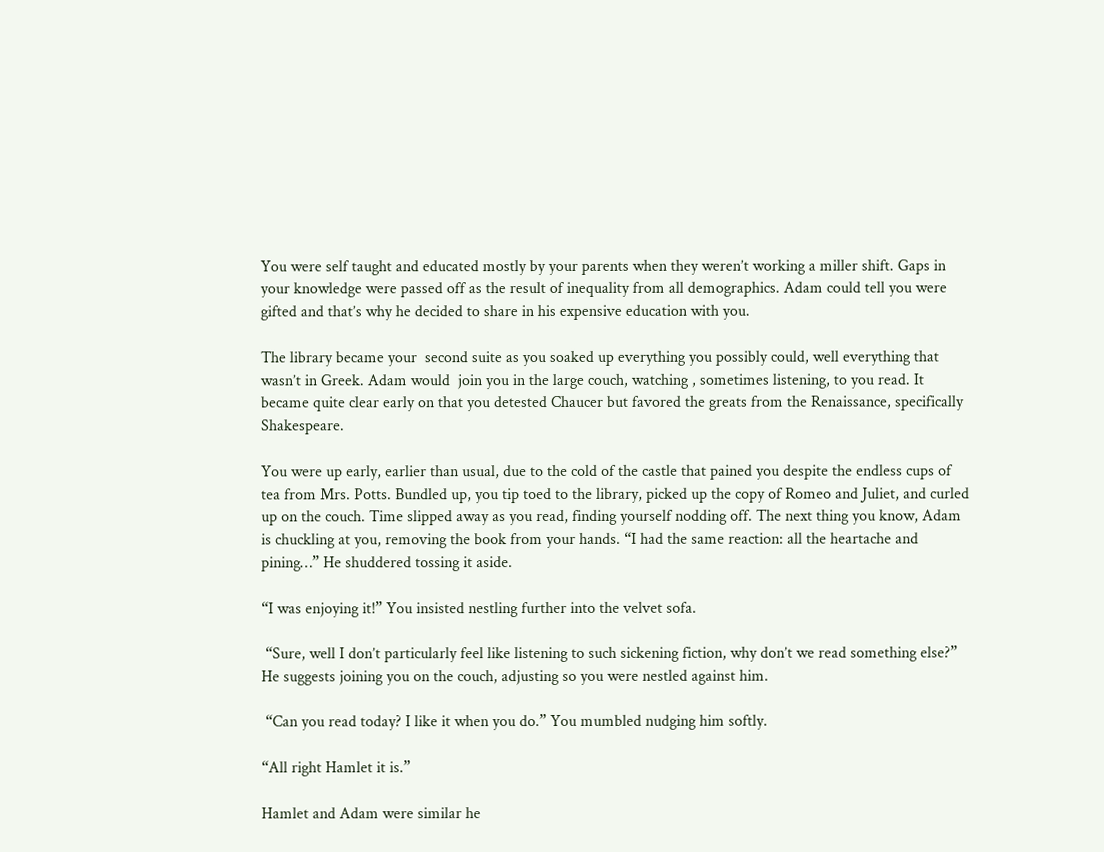You were self taught and educated mostly by your parents when they weren’t working a miller shift. Gaps in your knowledge were passed off as the result of inequality from all demographics. Adam could tell you were gifted and that’s why he decided to share in his expensive education with you.

The library became your  second suite as you soaked up everything you possibly could, well everything that wasn’t in Greek. Adam would  join you in the large couch, watching , sometimes listening, to you read. It became quite clear early on that you detested Chaucer but favored the greats from the Renaissance, specifically Shakespeare.

You were up early, earlier than usual, due to the cold of the castle that pained you despite the endless cups of tea from Mrs. Potts. Bundled up, you tip toed to the library, picked up the copy of Romeo and Juliet, and curled up on the couch. Time slipped away as you read, finding yourself nodding off. The next thing you know, Adam is chuckling at you, removing the book from your hands. “I had the same reaction: all the heartache and pining…” He shuddered tossing it aside.

“I was enjoying it!” You insisted nestling further into the velvet sofa.

 “Sure, well I don’t particularly feel like listening to such sickening fiction, why don’t we read something else?” He suggests joining you on the couch, adjusting so you were nestled against him.

 “Can you read today? I like it when you do.” You mumbled nudging him softly.

“All right Hamlet it is.”

Hamlet and Adam were similar he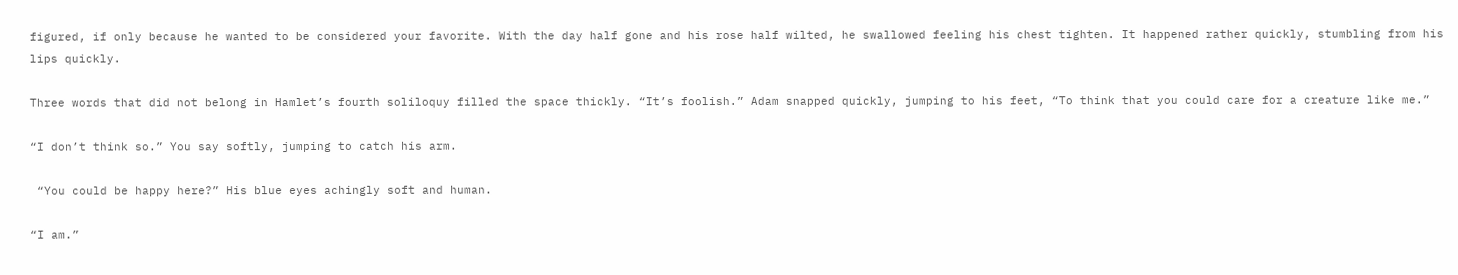figured, if only because he wanted to be considered your favorite. With the day half gone and his rose half wilted, he swallowed feeling his chest tighten. It happened rather quickly, stumbling from his lips quickly.

Three words that did not belong in Hamlet’s fourth soliloquy filled the space thickly. “It’s foolish.” Adam snapped quickly, jumping to his feet, “To think that you could care for a creature like me.”

“I don’t think so.” You say softly, jumping to catch his arm.

 “You could be happy here?” His blue eyes achingly soft and human.

“I am.”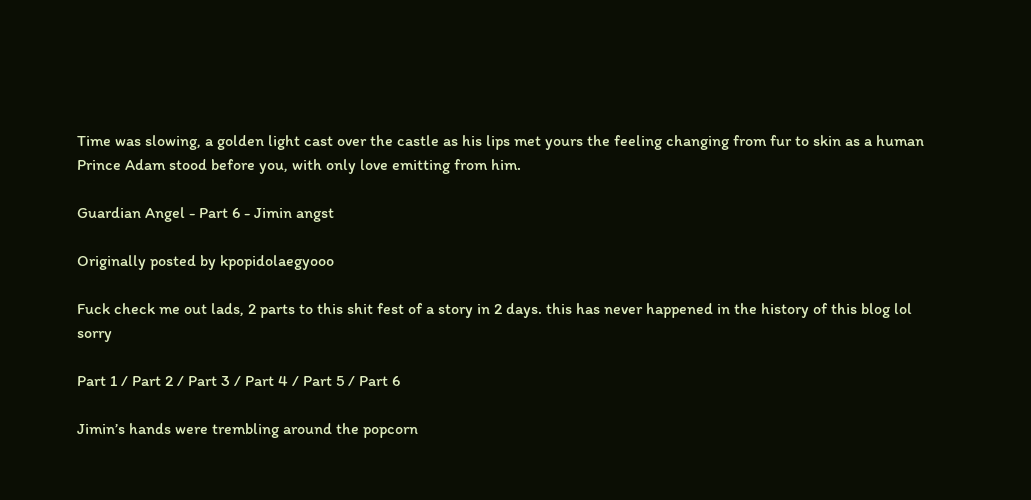Time was slowing, a golden light cast over the castle as his lips met yours the feeling changing from fur to skin as a human Prince Adam stood before you, with only love emitting from him.

Guardian Angel - Part 6 - Jimin angst

Originally posted by kpopidolaegyooo

Fuck check me out lads, 2 parts to this shit fest of a story in 2 days. this has never happened in the history of this blog lol sorry

Part 1 / Part 2 / Part 3 / Part 4 / Part 5 / Part 6

Jimin’s hands were trembling around the popcorn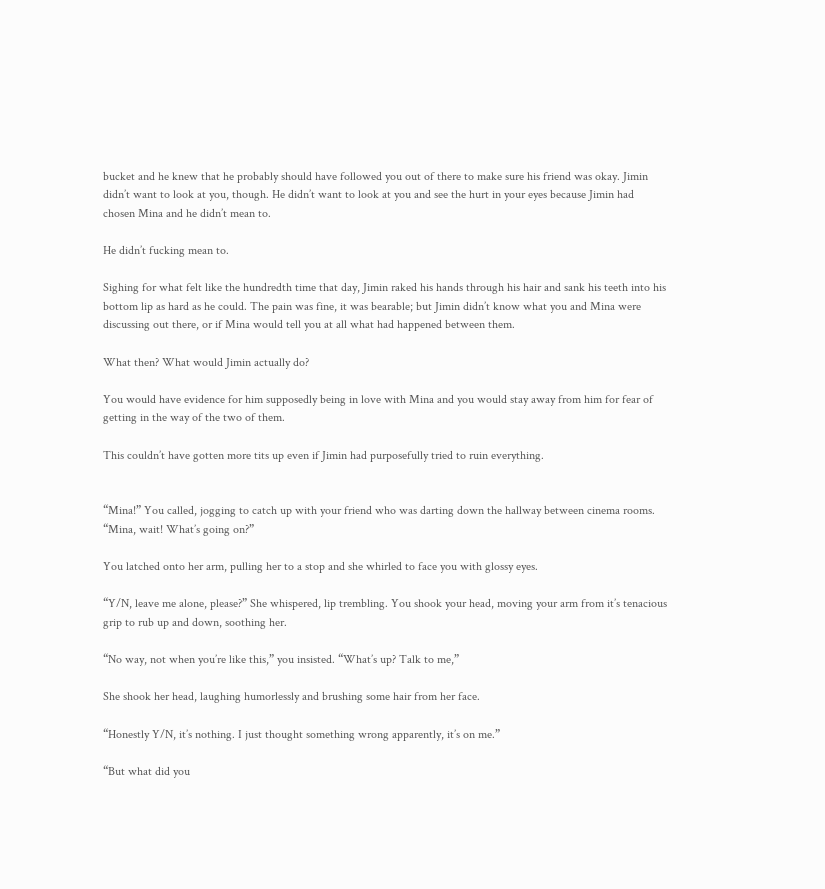bucket and he knew that he probably should have followed you out of there to make sure his friend was okay. Jimin didn’t want to look at you, though. He didn’t want to look at you and see the hurt in your eyes because Jimin had chosen Mina and he didn’t mean to.

He didn’t fucking mean to.

Sighing for what felt like the hundredth time that day, Jimin raked his hands through his hair and sank his teeth into his bottom lip as hard as he could. The pain was fine, it was bearable; but Jimin didn’t know what you and Mina were discussing out there, or if Mina would tell you at all what had happened between them.

What then? What would Jimin actually do?

You would have evidence for him supposedly being in love with Mina and you would stay away from him for fear of getting in the way of the two of them.

This couldn’t have gotten more tits up even if Jimin had purposefully tried to ruin everything.


“Mina!” You called, jogging to catch up with your friend who was darting down the hallway between cinema rooms. “Mina, wait! What’s going on?”

You latched onto her arm, pulling her to a stop and she whirled to face you with glossy eyes.

“Y/N, leave me alone, please?” She whispered, lip trembling. You shook your head, moving your arm from it’s tenacious grip to rub up and down, soothing her.

“No way, not when you’re like this,” you insisted. “What’s up? Talk to me,”

She shook her head, laughing humorlessly and brushing some hair from her face.

“Honestly Y/N, it’s nothing. I just thought something wrong apparently, it’s on me.”

“But what did you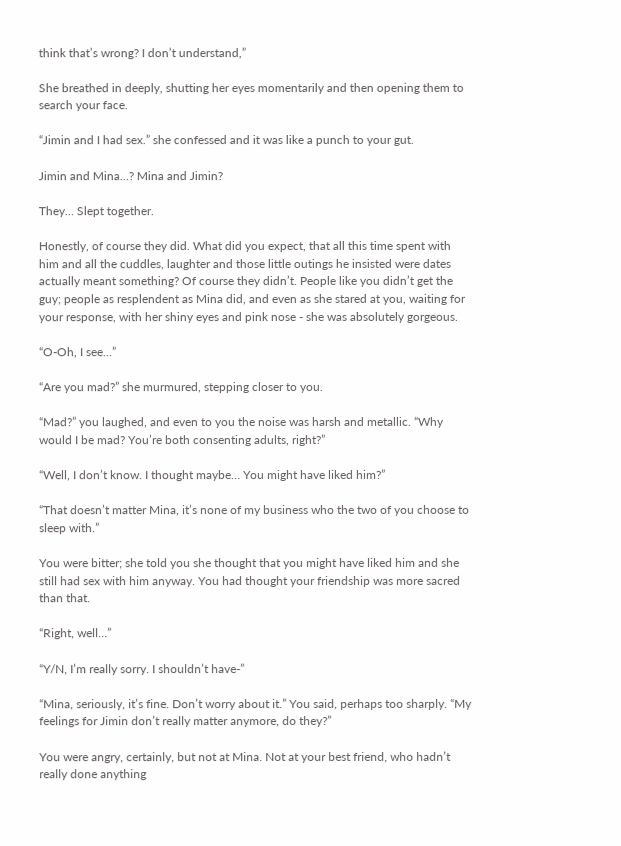think that’s wrong? I don’t understand,”

She breathed in deeply, shutting her eyes momentarily and then opening them to search your face.

“Jimin and I had sex.” she confessed and it was like a punch to your gut.

Jimin and Mina…? Mina and Jimin?

They… Slept together.

Honestly, of course they did. What did you expect, that all this time spent with him and all the cuddles, laughter and those little outings he insisted were dates actually meant something? Of course they didn’t. People like you didn’t get the guy; people as resplendent as Mina did, and even as she stared at you, waiting for your response, with her shiny eyes and pink nose - she was absolutely gorgeous.

“O-Oh, I see…”

“Are you mad?” she murmured, stepping closer to you.

“Mad?” you laughed, and even to you the noise was harsh and metallic. “Why would I be mad? You’re both consenting adults, right?”

“Well, I don’t know. I thought maybe… You might have liked him?”

“That doesn’t matter Mina, it’s none of my business who the two of you choose to sleep with.”

You were bitter; she told you she thought that you might have liked him and she still had sex with him anyway. You had thought your friendship was more sacred than that.

“Right, well…”

“Y/N, I’m really sorry. I shouldn’t have-”

“Mina, seriously, it’s fine. Don’t worry about it.” You said, perhaps too sharply. “My feelings for Jimin don’t really matter anymore, do they?”

You were angry, certainly, but not at Mina. Not at your best friend, who hadn’t really done anything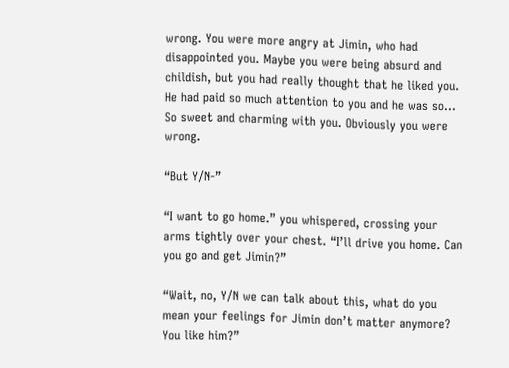wrong. You were more angry at Jimin, who had disappointed you. Maybe you were being absurd and childish, but you had really thought that he liked you. He had paid so much attention to you and he was so… So sweet and charming with you. Obviously you were wrong.

“But Y/N-”

“I want to go home.” you whispered, crossing your arms tightly over your chest. “I’ll drive you home. Can you go and get Jimin?”

“Wait, no, Y/N we can talk about this, what do you mean your feelings for Jimin don’t matter anymore? You like him?”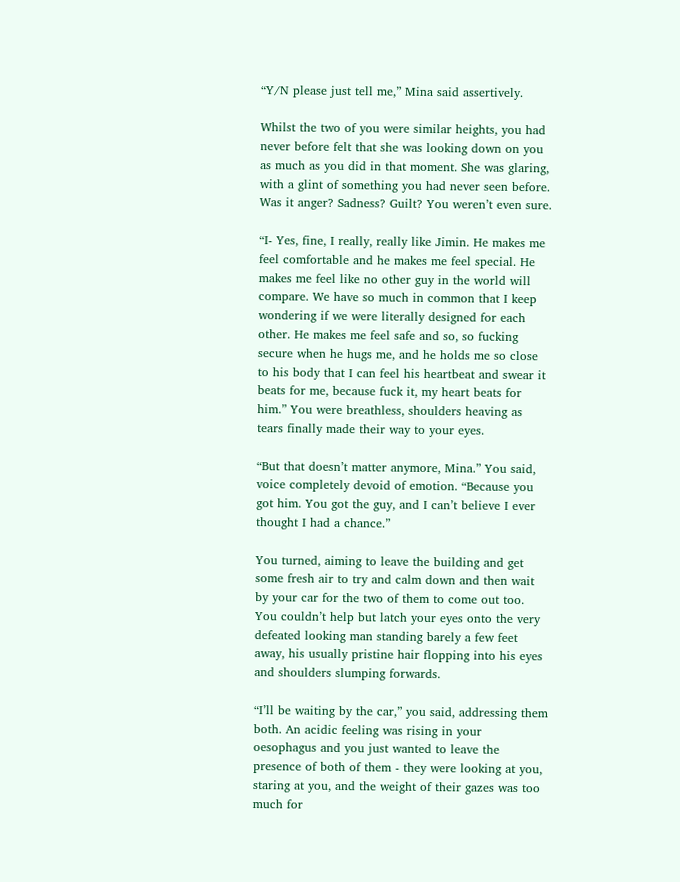“Y/N please just tell me,” Mina said assertively.

Whilst the two of you were similar heights, you had never before felt that she was looking down on you as much as you did in that moment. She was glaring, with a glint of something you had never seen before. Was it anger? Sadness? Guilt? You weren’t even sure.

“I- Yes, fine, I really, really like Jimin. He makes me feel comfortable and he makes me feel special. He makes me feel like no other guy in the world will compare. We have so much in common that I keep wondering if we were literally designed for each other. He makes me feel safe and so, so fucking secure when he hugs me, and he holds me so close to his body that I can feel his heartbeat and swear it beats for me, because fuck it, my heart beats for him.” You were breathless, shoulders heaving as tears finally made their way to your eyes.

“But that doesn’t matter anymore, Mina.” You said, voice completely devoid of emotion. “Because you got him. You got the guy, and I can’t believe I ever thought I had a chance.”

You turned, aiming to leave the building and get some fresh air to try and calm down and then wait by your car for the two of them to come out too. You couldn’t help but latch your eyes onto the very defeated looking man standing barely a few feet away, his usually pristine hair flopping into his eyes and shoulders slumping forwards.

“I’ll be waiting by the car,” you said, addressing them both. An acidic feeling was rising in your oesophagus and you just wanted to leave the presence of both of them - they were looking at you, staring at you, and the weight of their gazes was too much for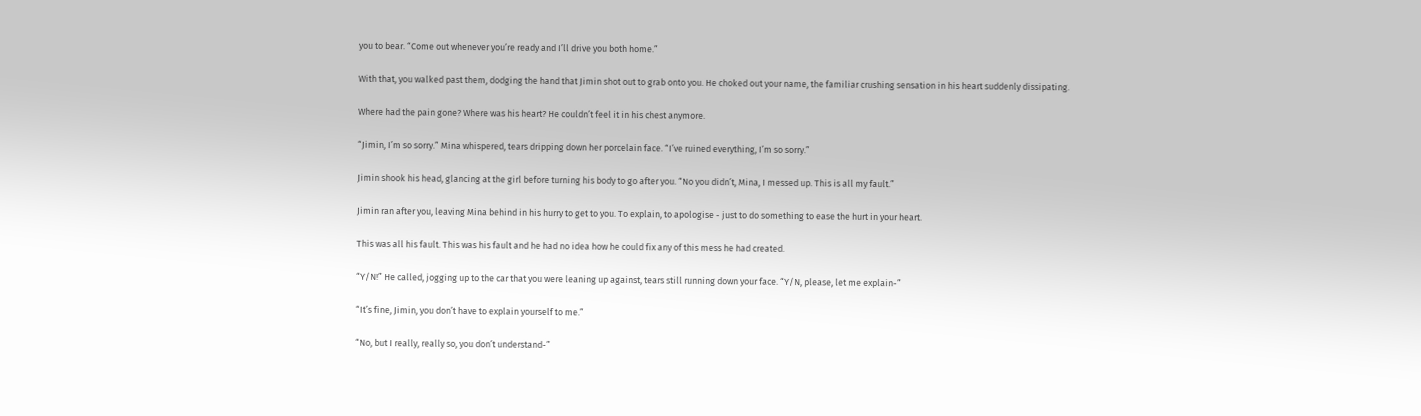you to bear. “Come out whenever you’re ready and I’ll drive you both home.”

With that, you walked past them, dodging the hand that Jimin shot out to grab onto you. He choked out your name, the familiar crushing sensation in his heart suddenly dissipating.

Where had the pain gone? Where was his heart? He couldn’t feel it in his chest anymore.

“Jimin, I’m so sorry.” Mina whispered, tears dripping down her porcelain face. “I’ve ruined everything, I’m so sorry.”

Jimin shook his head, glancing at the girl before turning his body to go after you. “No you didn’t, Mina, I messed up. This is all my fault.”

Jimin ran after you, leaving Mina behind in his hurry to get to you. To explain, to apologise - just to do something to ease the hurt in your heart.

This was all his fault. This was his fault and he had no idea how he could fix any of this mess he had created.

“Y/N!” He called, jogging up to the car that you were leaning up against, tears still running down your face. “Y/N, please, let me explain-”

“It’s fine, Jimin, you don’t have to explain yourself to me.”

“No, but I really, really so, you don’t understand-”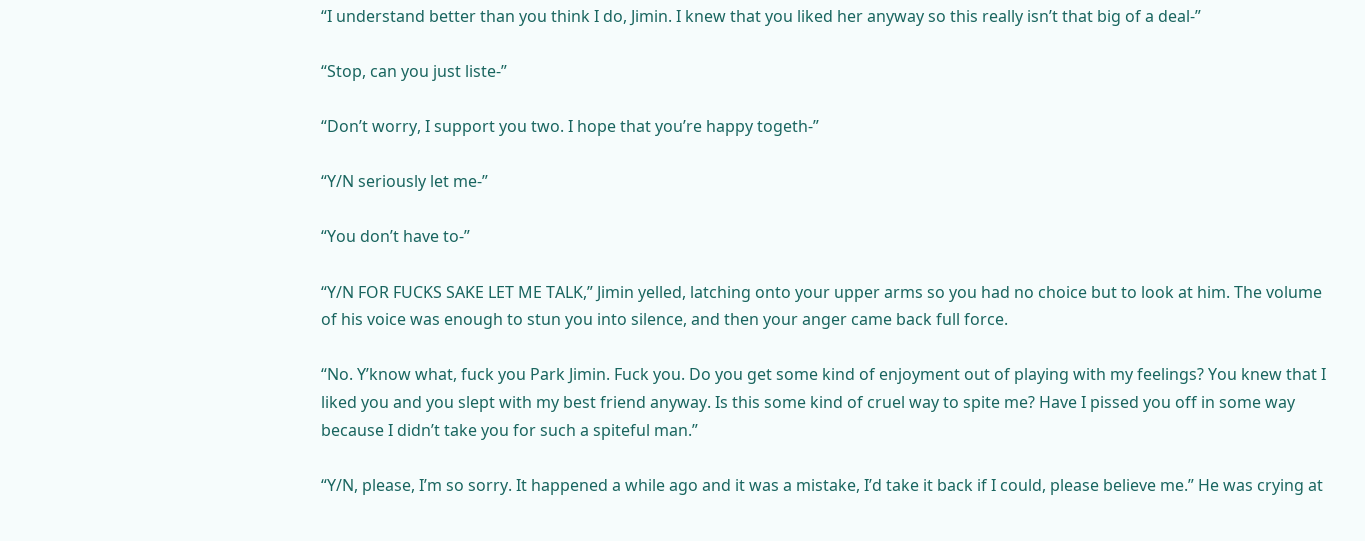“I understand better than you think I do, Jimin. I knew that you liked her anyway so this really isn’t that big of a deal-”

“Stop, can you just liste-”

“Don’t worry, I support you two. I hope that you’re happy togeth-”

“Y/N seriously let me-”

“You don’t have to-”

“Y/N FOR FUCKS SAKE LET ME TALK,” Jimin yelled, latching onto your upper arms so you had no choice but to look at him. The volume of his voice was enough to stun you into silence, and then your anger came back full force.

“No. Y’know what, fuck you Park Jimin. Fuck you. Do you get some kind of enjoyment out of playing with my feelings? You knew that I liked you and you slept with my best friend anyway. Is this some kind of cruel way to spite me? Have I pissed you off in some way because I didn’t take you for such a spiteful man.”

“Y/N, please, I’m so sorry. It happened a while ago and it was a mistake, I’d take it back if I could, please believe me.” He was crying at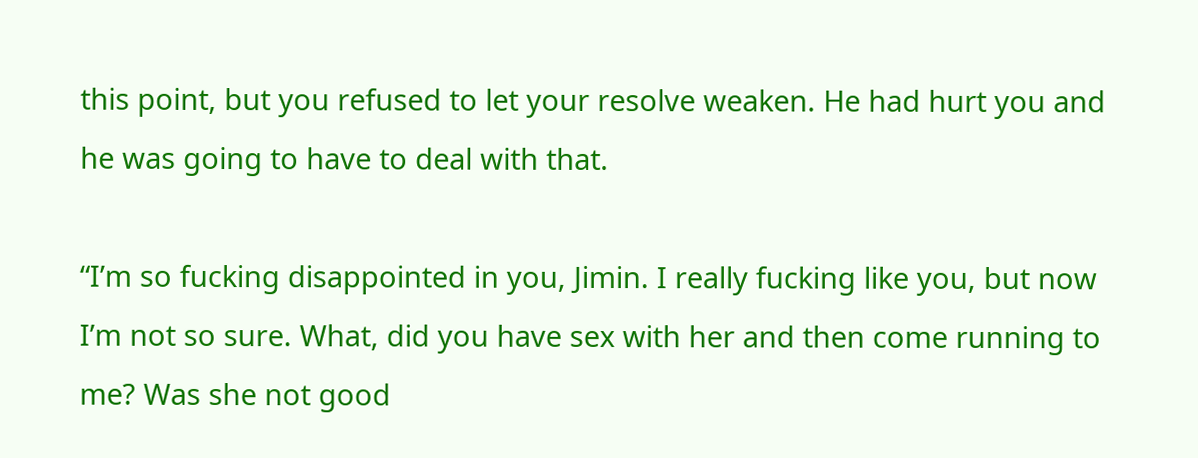this point, but you refused to let your resolve weaken. He had hurt you and he was going to have to deal with that.

“I’m so fucking disappointed in you, Jimin. I really fucking like you, but now I’m not so sure. What, did you have sex with her and then come running to me? Was she not good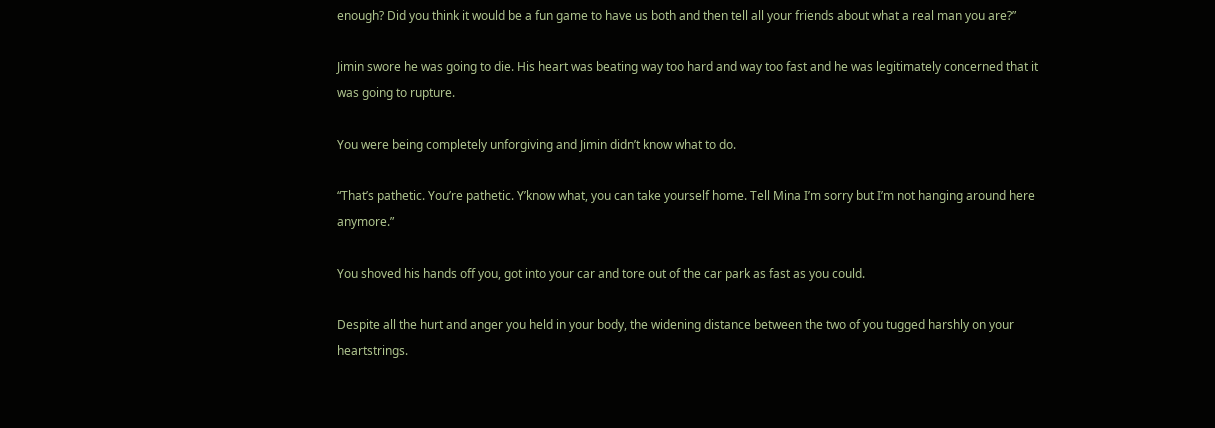enough? Did you think it would be a fun game to have us both and then tell all your friends about what a real man you are?”

Jimin swore he was going to die. His heart was beating way too hard and way too fast and he was legitimately concerned that it was going to rupture.

You were being completely unforgiving and Jimin didn’t know what to do.

“That’s pathetic. You’re pathetic. Y’know what, you can take yourself home. Tell Mina I’m sorry but I’m not hanging around here anymore.”

You shoved his hands off you, got into your car and tore out of the car park as fast as you could.

Despite all the hurt and anger you held in your body, the widening distance between the two of you tugged harshly on your heartstrings.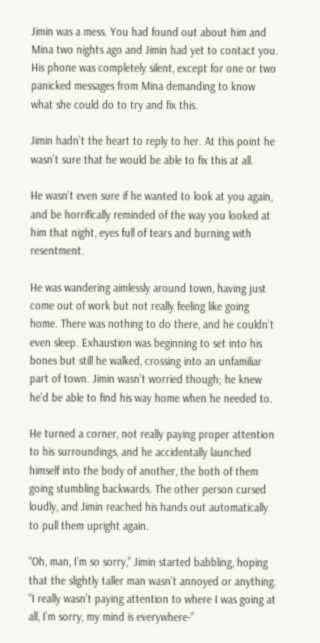Jimin was a mess. You had found out about him and Mina two nights ago and Jimin had yet to contact you. His phone was completely silent, except for one or two panicked messages from Mina demanding to know what she could do to try and fix this.

Jimin hadn’t the heart to reply to her. At this point he wasn’t sure that he would be able to fix this at all.

He wasn’t even sure if he wanted to look at you again, and be horrifically reminded of the way you looked at him that night, eyes full of tears and burning with resentment.

He was wandering aimlessly around town, having just come out of work but not really feeling like going home. There was nothing to do there, and he couldn’t even sleep. Exhaustion was beginning to set into his bones but still he walked, crossing into an unfamiliar part of town. Jimin wasn’t worried though; he knew he’d be able to find his way home when he needed to.

He turned a corner, not really paying proper attention to his surroundings, and he accidentally launched himself into the body of another, the both of them going stumbling backwards. The other person cursed loudly, and Jimin reached his hands out automatically to pull them upright again.

“Oh, man, I’m so sorry,” Jimin started babbling, hoping that the slightly taller man wasn’t annoyed or anything. “I really wasn’t paying attention to where I was going at all, I’m sorry, my mind is everywhere-”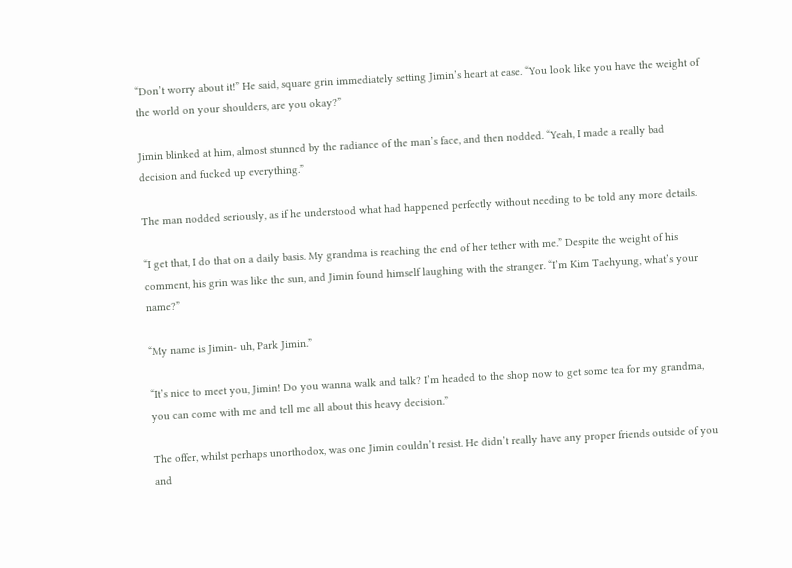“Don’t worry about it!” He said, square grin immediately setting Jimin’s heart at ease. “You look like you have the weight of the world on your shoulders, are you okay?”

Jimin blinked at him, almost stunned by the radiance of the man’s face, and then nodded. “Yeah, I made a really bad decision and fucked up everything.”

The man nodded seriously, as if he understood what had happened perfectly without needing to be told any more details.

“I get that, I do that on a daily basis. My grandma is reaching the end of her tether with me.” Despite the weight of his comment, his grin was like the sun, and Jimin found himself laughing with the stranger. “I’m Kim Taehyung, what’s your name?”

“My name is Jimin- uh, Park Jimin.”

“It’s nice to meet you, Jimin! Do you wanna walk and talk? I’m headed to the shop now to get some tea for my grandma, you can come with me and tell me all about this heavy decision.”

The offer, whilst perhaps unorthodox, was one Jimin couldn’t resist. He didn’t really have any proper friends outside of you and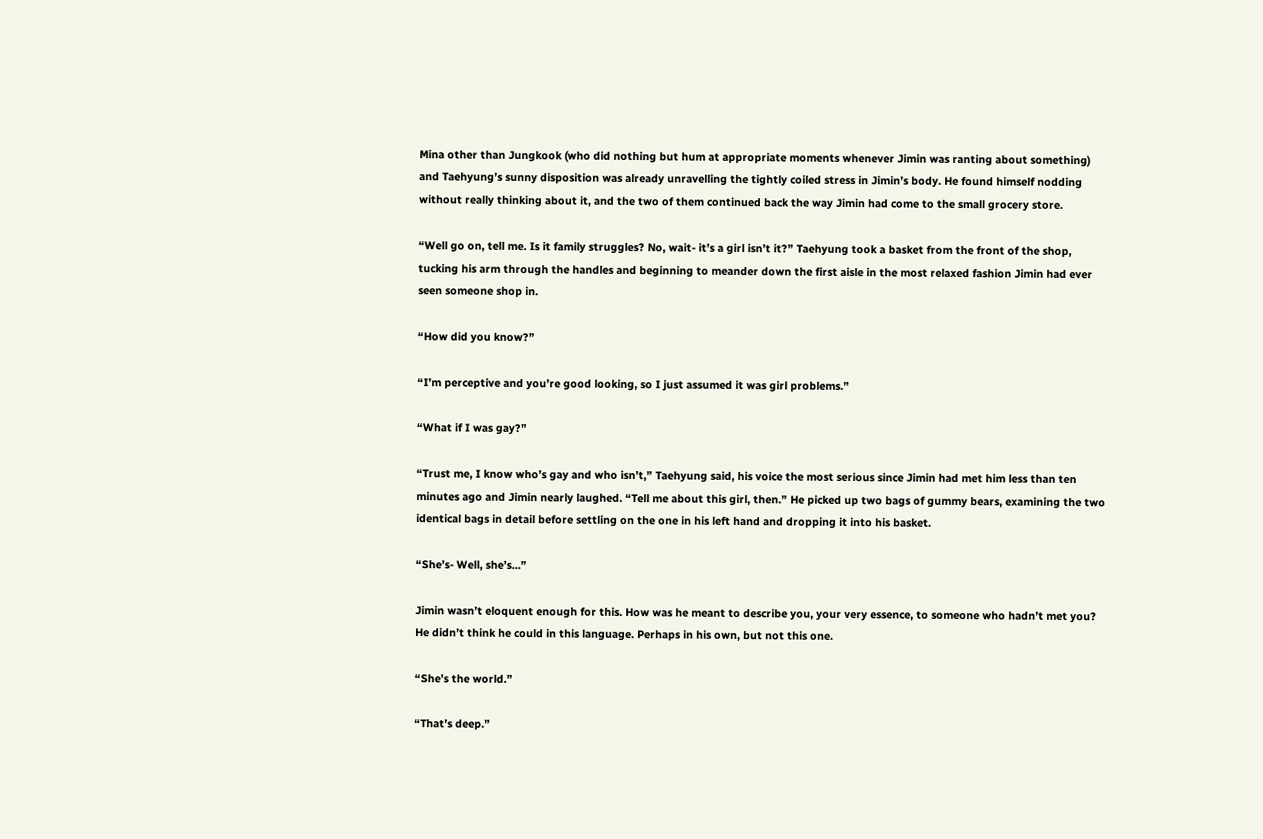Mina other than Jungkook (who did nothing but hum at appropriate moments whenever Jimin was ranting about something) and Taehyung’s sunny disposition was already unravelling the tightly coiled stress in Jimin’s body. He found himself nodding without really thinking about it, and the two of them continued back the way Jimin had come to the small grocery store.

“Well go on, tell me. Is it family struggles? No, wait- it’s a girl isn’t it?” Taehyung took a basket from the front of the shop, tucking his arm through the handles and beginning to meander down the first aisle in the most relaxed fashion Jimin had ever seen someone shop in.

“How did you know?”

“I’m perceptive and you’re good looking, so I just assumed it was girl problems.”

“What if I was gay?”

“Trust me, I know who’s gay and who isn’t,” Taehyung said, his voice the most serious since Jimin had met him less than ten minutes ago and Jimin nearly laughed. “Tell me about this girl, then.” He picked up two bags of gummy bears, examining the two identical bags in detail before settling on the one in his left hand and dropping it into his basket.

“She’s- Well, she’s…”

Jimin wasn’t eloquent enough for this. How was he meant to describe you, your very essence, to someone who hadn’t met you? He didn’t think he could in this language. Perhaps in his own, but not this one.

“She’s the world.”

“That’s deep.”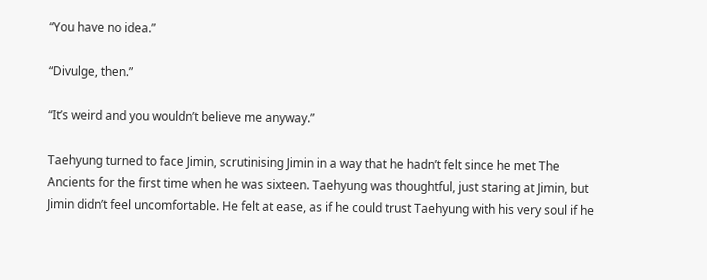“You have no idea.”

“Divulge, then.”

“It’s weird and you wouldn’t believe me anyway.”

Taehyung turned to face Jimin, scrutinising Jimin in a way that he hadn’t felt since he met The Ancients for the first time when he was sixteen. Taehyung was thoughtful, just staring at Jimin, but Jimin didn’t feel uncomfortable. He felt at ease, as if he could trust Taehyung with his very soul if he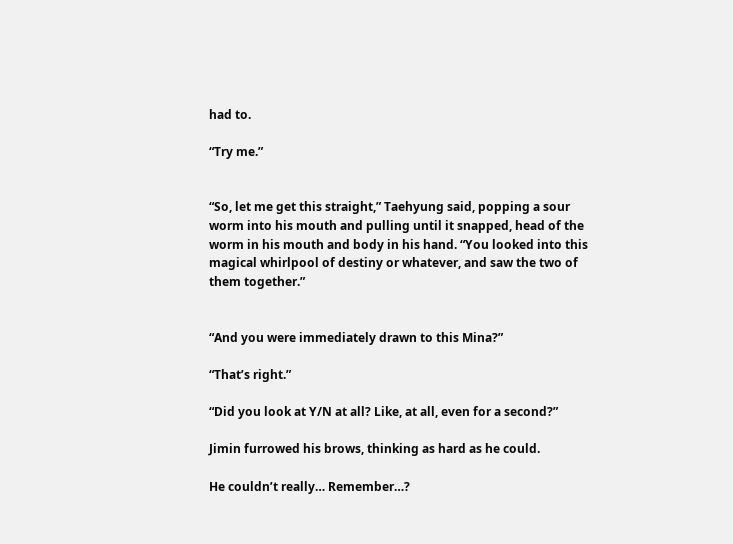had to.

“Try me.”


“So, let me get this straight,” Taehyung said, popping a sour worm into his mouth and pulling until it snapped, head of the worm in his mouth and body in his hand. “You looked into this magical whirlpool of destiny or whatever, and saw the two of them together.”


“And you were immediately drawn to this Mina?”

“That’s right.”

“Did you look at Y/N at all? Like, at all, even for a second?”

Jimin furrowed his brows, thinking as hard as he could.

He couldn’t really… Remember…?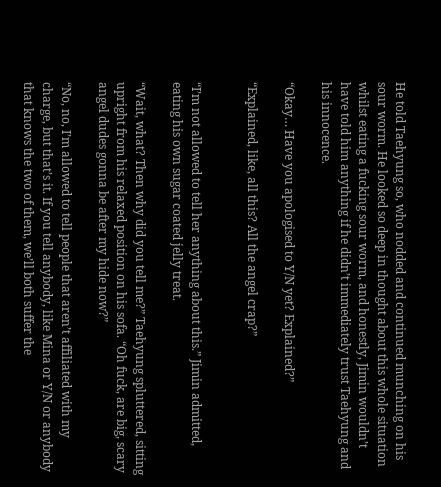He told Taehyung so, who nodded and continued munching on his sour worm. He looked so deep in thought about this whole situation whilst eating a fucking sour worm, and honestly, Jimin wouldn’t have told him anything if he didn’t immediately trust Taehyung and his innocence.

“Okay… Have you apologised to Y/N yet? Explained?”

“Explained, like, all this? All the angel crap?”


“I’m not allowed to tell her anything about this.” Jimin admitted, eating his own sugar coated jelly treat.

“Wait, what? Then why did you tell me?” Taehyung spluttered, sitting upright from his relaxed position on his sofa. “Oh fuck, are big, scary angel dudes gonna be after my hide now?”

“No, no, I’m allowed to tell people that aren’t affiliated with my charge, but that’s it. If you tell anybody, like Mina or Y/N or anybody that knows the two of them, we’ll both suffer the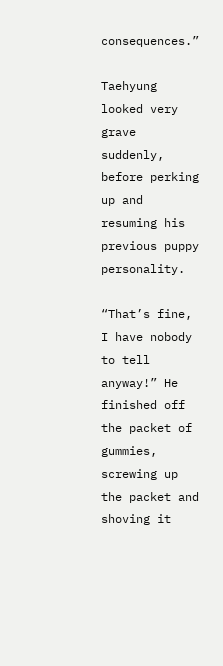consequences.”

Taehyung looked very grave suddenly, before perking up and resuming his previous puppy personality.

“That’s fine, I have nobody to tell anyway!” He finished off the packet of gummies, screwing up the packet and shoving it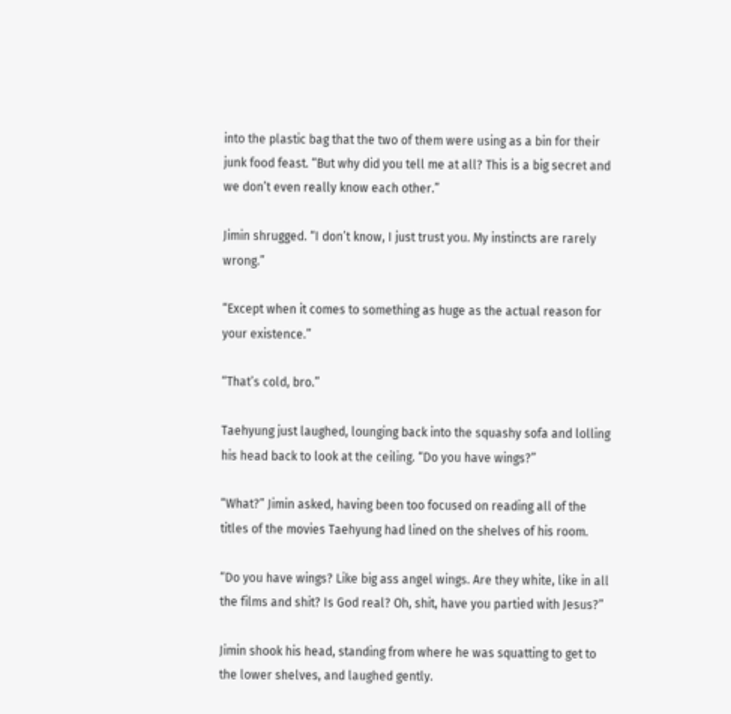into the plastic bag that the two of them were using as a bin for their junk food feast. “But why did you tell me at all? This is a big secret and we don’t even really know each other.”

Jimin shrugged. “I don’t know, I just trust you. My instincts are rarely wrong.”

“Except when it comes to something as huge as the actual reason for your existence.”

“That’s cold, bro.”

Taehyung just laughed, lounging back into the squashy sofa and lolling his head back to look at the ceiling. “Do you have wings?”

“What?” Jimin asked, having been too focused on reading all of the titles of the movies Taehyung had lined on the shelves of his room.

“Do you have wings? Like big ass angel wings. Are they white, like in all the films and shit? Is God real? Oh, shit, have you partied with Jesus?”

Jimin shook his head, standing from where he was squatting to get to the lower shelves, and laughed gently.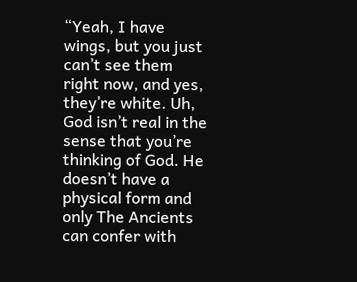“Yeah, I have wings, but you just can’t see them right now, and yes, they’re white. Uh, God isn’t real in the sense that you’re thinking of God. He doesn’t have a physical form and only The Ancients can confer with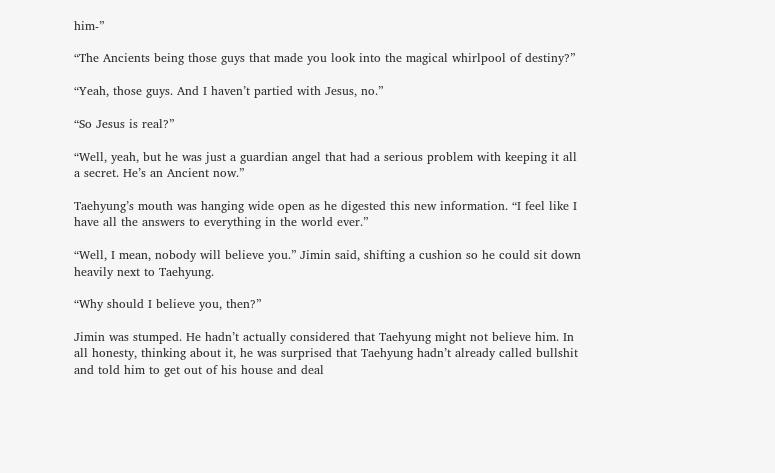him-”

“The Ancients being those guys that made you look into the magical whirlpool of destiny?”

“Yeah, those guys. And I haven’t partied with Jesus, no.”

“So Jesus is real?”

“Well, yeah, but he was just a guardian angel that had a serious problem with keeping it all a secret. He’s an Ancient now.”

Taehyung’s mouth was hanging wide open as he digested this new information. “I feel like I have all the answers to everything in the world ever.”

“Well, I mean, nobody will believe you.” Jimin said, shifting a cushion so he could sit down heavily next to Taehyung.

“Why should I believe you, then?”

Jimin was stumped. He hadn’t actually considered that Taehyung might not believe him. In all honesty, thinking about it, he was surprised that Taehyung hadn’t already called bullshit and told him to get out of his house and deal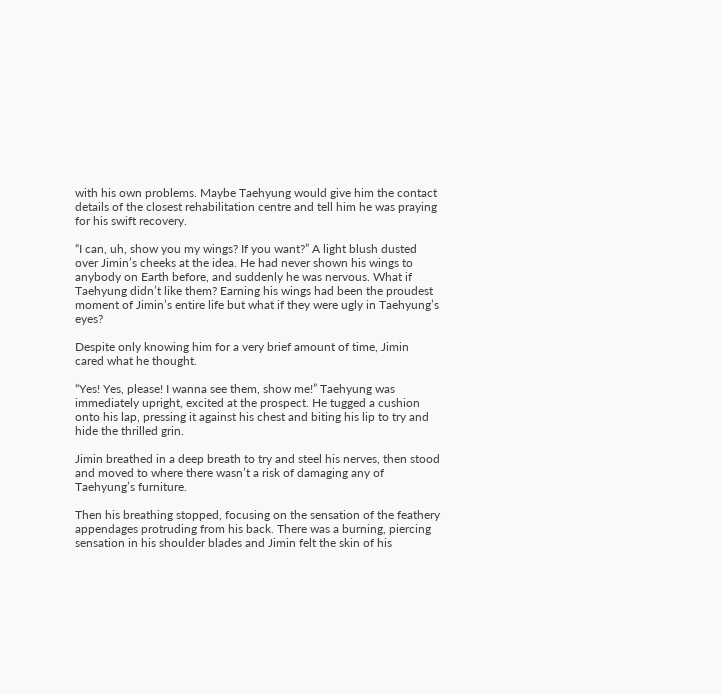with his own problems. Maybe Taehyung would give him the contact details of the closest rehabilitation centre and tell him he was praying for his swift recovery.

“I can, uh, show you my wings? If you want?” A light blush dusted over Jimin’s cheeks at the idea. He had never shown his wings to anybody on Earth before, and suddenly he was nervous. What if Taehyung didn’t like them? Earning his wings had been the proudest moment of Jimin’s entire life but what if they were ugly in Taehyung’s eyes?

Despite only knowing him for a very brief amount of time, Jimin cared what he thought.

“Yes! Yes, please! I wanna see them, show me!” Taehyung was immediately upright, excited at the prospect. He tugged a cushion onto his lap, pressing it against his chest and biting his lip to try and hide the thrilled grin.

Jimin breathed in a deep breath to try and steel his nerves, then stood and moved to where there wasn’t a risk of damaging any of Taehyung’s furniture.

Then his breathing stopped, focusing on the sensation of the feathery appendages protruding from his back. There was a burning, piercing sensation in his shoulder blades and Jimin felt the skin of his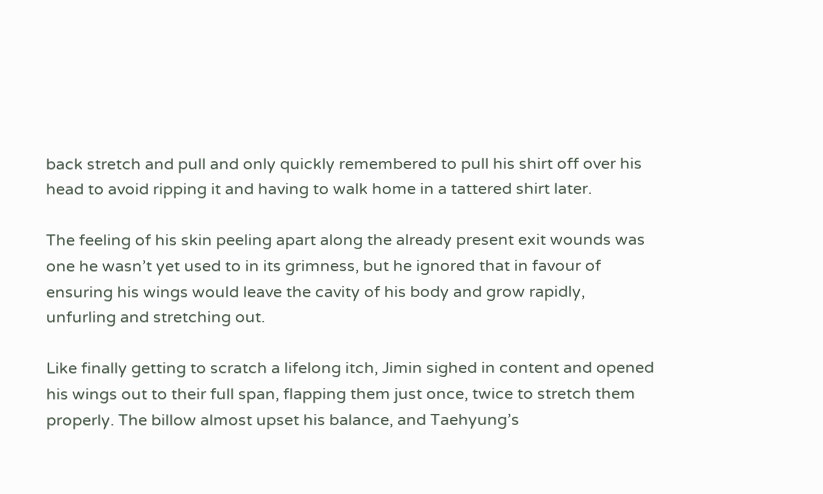back stretch and pull and only quickly remembered to pull his shirt off over his head to avoid ripping it and having to walk home in a tattered shirt later.

The feeling of his skin peeling apart along the already present exit wounds was one he wasn’t yet used to in its grimness, but he ignored that in favour of ensuring his wings would leave the cavity of his body and grow rapidly, unfurling and stretching out.

Like finally getting to scratch a lifelong itch, Jimin sighed in content and opened his wings out to their full span, flapping them just once, twice to stretch them properly. The billow almost upset his balance, and Taehyung’s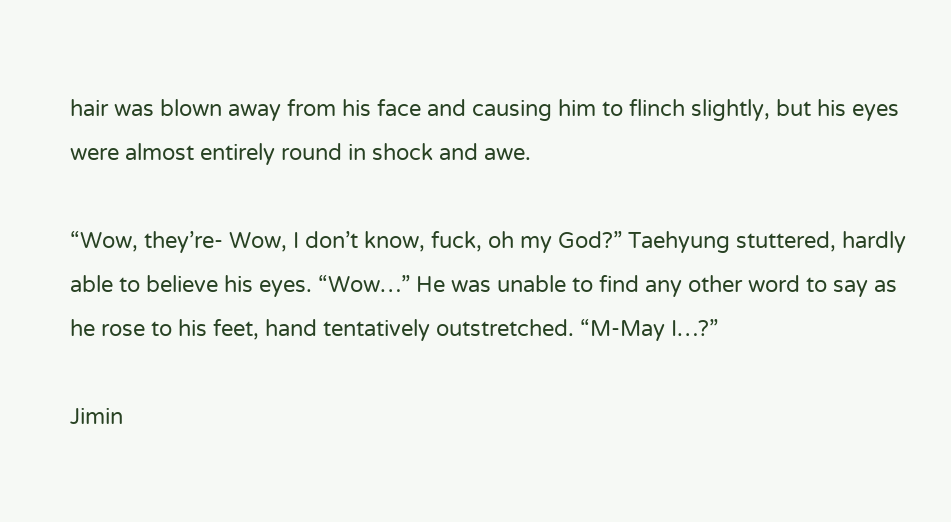hair was blown away from his face and causing him to flinch slightly, but his eyes were almost entirely round in shock and awe.

“Wow, they’re- Wow, I don’t know, fuck, oh my God?” Taehyung stuttered, hardly able to believe his eyes. “Wow…” He was unable to find any other word to say as he rose to his feet, hand tentatively outstretched. “M-May I…?”

Jimin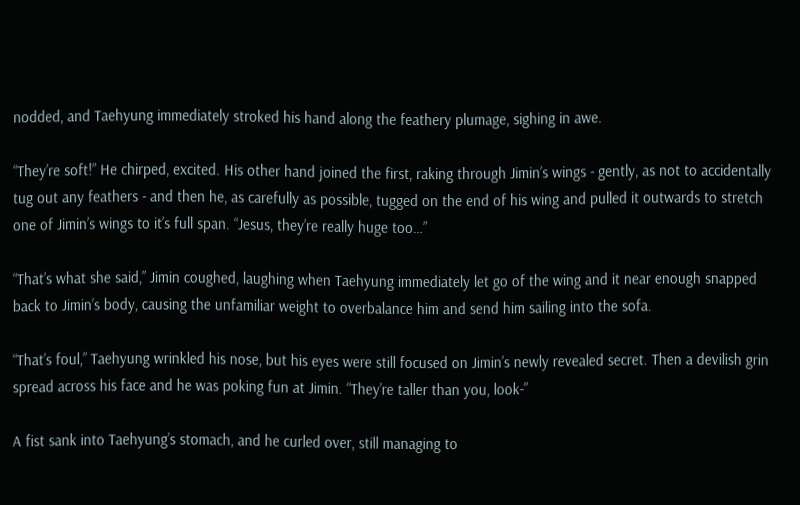nodded, and Taehyung immediately stroked his hand along the feathery plumage, sighing in awe.

“They’re soft!” He chirped, excited. His other hand joined the first, raking through Jimin’s wings - gently, as not to accidentally tug out any feathers - and then he, as carefully as possible, tugged on the end of his wing and pulled it outwards to stretch one of Jimin’s wings to it’s full span. “Jesus, they’re really huge too…”

“That’s what she said,” Jimin coughed, laughing when Taehyung immediately let go of the wing and it near enough snapped back to Jimin’s body, causing the unfamiliar weight to overbalance him and send him sailing into the sofa.

“That’s foul,” Taehyung wrinkled his nose, but his eyes were still focused on Jimin’s newly revealed secret. Then a devilish grin spread across his face and he was poking fun at Jimin. “They’re taller than you, look-”

A fist sank into Taehyung’s stomach, and he curled over, still managing to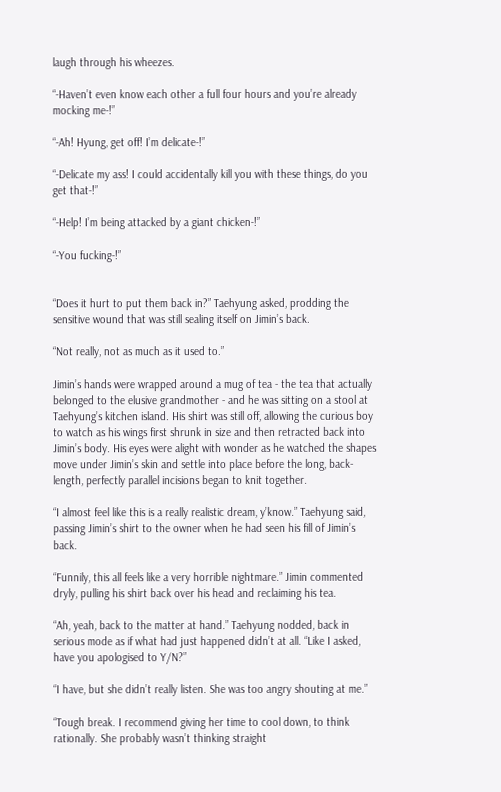laugh through his wheezes.

“-Haven’t even know each other a full four hours and you’re already mocking me-!”

“-Ah! Hyung, get off! I’m delicate-!”

“-Delicate my ass! I could accidentally kill you with these things, do you get that-!”

“-Help! I’m being attacked by a giant chicken-!”

“-You fucking-!”


“Does it hurt to put them back in?” Taehyung asked, prodding the sensitive wound that was still sealing itself on Jimin’s back.

“Not really, not as much as it used to.”

Jimin’s hands were wrapped around a mug of tea - the tea that actually belonged to the elusive grandmother - and he was sitting on a stool at Taehyung’s kitchen island. His shirt was still off, allowing the curious boy to watch as his wings first shrunk in size and then retracted back into Jimin’s body. His eyes were alight with wonder as he watched the shapes move under Jimin’s skin and settle into place before the long, back-length, perfectly parallel incisions began to knit together.

“I almost feel like this is a really realistic dream, y’know.” Taehyung said, passing Jimin’s shirt to the owner when he had seen his fill of Jimin’s back.

“Funnily, this all feels like a very horrible nightmare.” Jimin commented dryly, pulling his shirt back over his head and reclaiming his tea.

“Ah, yeah, back to the matter at hand.” Taehyung nodded, back in serious mode as if what had just happened didn’t at all. “Like I asked, have you apologised to Y/N?”

“I have, but she didn’t really listen. She was too angry shouting at me.”

“Tough break. I recommend giving her time to cool down, to think rationally. She probably wasn’t thinking straight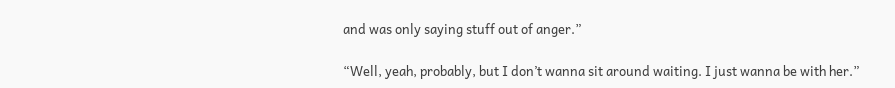and was only saying stuff out of anger.”

“Well, yeah, probably, but I don’t wanna sit around waiting. I just wanna be with her.”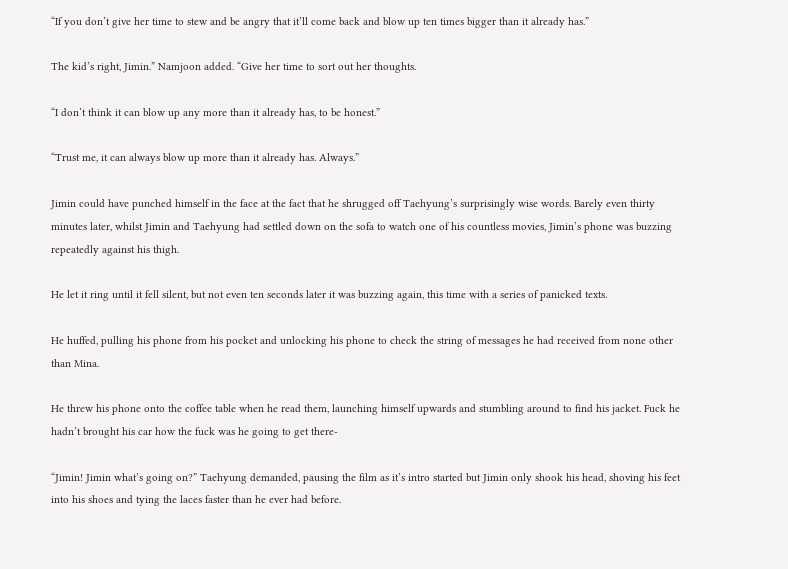“If you don’t give her time to stew and be angry that it’ll come back and blow up ten times bigger than it already has.”

The kid’s right, Jimin.” Namjoon added. “Give her time to sort out her thoughts.

“I don’t think it can blow up any more than it already has, to be honest.”

“Trust me, it can always blow up more than it already has. Always.”

Jimin could have punched himself in the face at the fact that he shrugged off Taehyung’s surprisingly wise words. Barely even thirty minutes later, whilst Jimin and Taehyung had settled down on the sofa to watch one of his countless movies, Jimin’s phone was buzzing repeatedly against his thigh.

He let it ring until it fell silent, but not even ten seconds later it was buzzing again, this time with a series of panicked texts.

He huffed, pulling his phone from his pocket and unlocking his phone to check the string of messages he had received from none other than Mina.

He threw his phone onto the coffee table when he read them, launching himself upwards and stumbling around to find his jacket. Fuck he hadn’t brought his car how the fuck was he going to get there-

“Jimin! Jimin what’s going on?” Taehyung demanded, pausing the film as it’s intro started but Jimin only shook his head, shoving his feet into his shoes and tying the laces faster than he ever had before.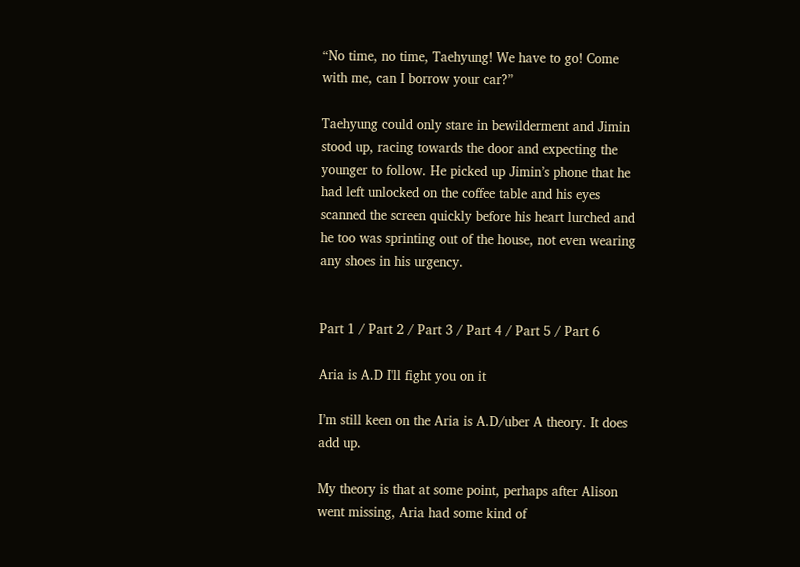“No time, no time, Taehyung! We have to go! Come with me, can I borrow your car?”

Taehyung could only stare in bewilderment and Jimin stood up, racing towards the door and expecting the younger to follow. He picked up Jimin’s phone that he had left unlocked on the coffee table and his eyes scanned the screen quickly before his heart lurched and he too was sprinting out of the house, not even wearing any shoes in his urgency.


Part 1 / Part 2 / Part 3 / Part 4 / Part 5 / Part 6

Aria is A.D I'll fight you on it

I’m still keen on the Aria is A.D/uber A theory. It does add up.

My theory is that at some point, perhaps after Alison went missing, Aria had some kind of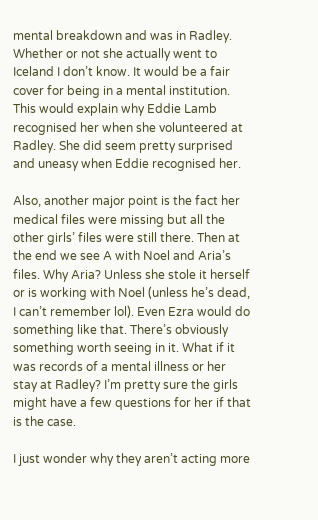mental breakdown and was in Radley. Whether or not she actually went to Iceland I don’t know. It would be a fair cover for being in a mental institution. This would explain why Eddie Lamb recognised her when she volunteered at Radley. She did seem pretty surprised and uneasy when Eddie recognised her.

Also, another major point is the fact her medical files were missing but all the other girls’ files were still there. Then at the end we see A with Noel and Aria’s files. Why Aria? Unless she stole it herself or is working with Noel (unless he’s dead, I can’t remember lol). Even Ezra would do something like that. There’s obviously something worth seeing in it. What if it was records of a mental illness or her stay at Radley? I’m pretty sure the girls might have a few questions for her if that is the case.

I just wonder why they aren’t acting more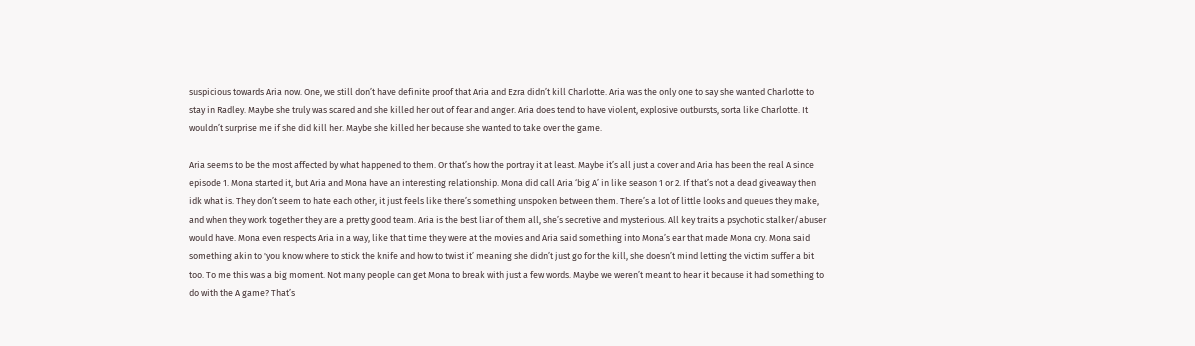suspicious towards Aria now. One, we still don’t have definite proof that Aria and Ezra didn’t kill Charlotte. Aria was the only one to say she wanted Charlotte to stay in Radley. Maybe she truly was scared and she killed her out of fear and anger. Aria does tend to have violent, explosive outbursts, sorta like Charlotte. It wouldn’t surprise me if she did kill her. Maybe she killed her because she wanted to take over the game.

Aria seems to be the most affected by what happened to them. Or that’s how the portray it at least. Maybe it’s all just a cover and Aria has been the real A since episode 1. Mona started it, but Aria and Mona have an interesting relationship. Mona did call Aria ‘big A’ in like season 1 or 2. If that’s not a dead giveaway then idk what is. They don’t seem to hate each other, it just feels like there’s something unspoken between them. There’s a lot of little looks and queues they make, and when they work together they are a pretty good team. Aria is the best liar of them all, she’s secretive and mysterious. All key traits a psychotic stalker/abuser would have. Mona even respects Aria in a way, like that time they were at the movies and Aria said something into Mona’s ear that made Mona cry. Mona said something akin to 'you know where to stick the knife and how to twist it’ meaning she didn’t just go for the kill, she doesn’t mind letting the victim suffer a bit too. To me this was a big moment. Not many people can get Mona to break with just a few words. Maybe we weren’t meant to hear it because it had something to do with the A game? That’s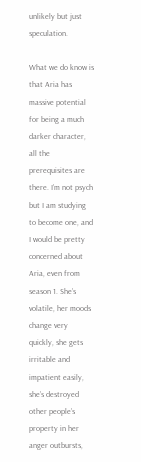unlikely but just speculation.

What we do know is that Aria has massive potential for being a much darker character, all the prerequisites are there. I’m not psych but I am studying to become one, and I would be pretty concerned about Aria, even from season 1. She’s volatile, her moods change very quickly, she gets irritable and impatient easily, she’s destroyed other people’s property in her anger outbursts,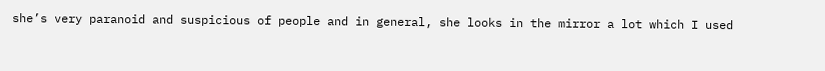she’s very paranoid and suspicious of people and in general, she looks in the mirror a lot which I used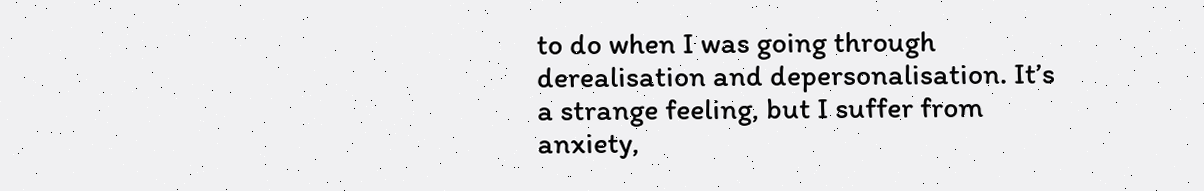to do when I was going through derealisation and depersonalisation. It’s a strange feeling, but I suffer from anxiety,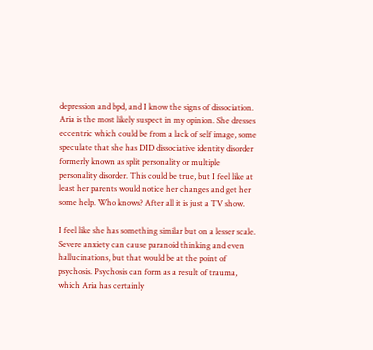depression and bpd, and I know the signs of dissociation. Aria is the most likely suspect in my opinion. She dresses eccentric which could be from a lack of self image, some speculate that she has DID dissociative identity disorder formerly known as split personality or multiple personality disorder. This could be true, but I feel like at least her parents would notice her changes and get her some help. Who knows? After all it is just a TV show.

I feel like she has something similar but on a lesser scale. Severe anxiety can cause paranoid thinking and even hallucinations, but that would be at the point of psychosis. Psychosis can form as a result of trauma, which Aria has certainly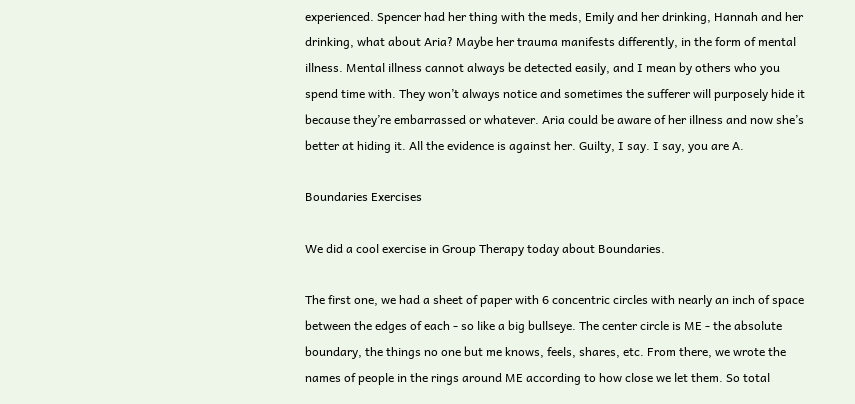experienced. Spencer had her thing with the meds, Emily and her drinking, Hannah and her drinking, what about Aria? Maybe her trauma manifests differently, in the form of mental illness. Mental illness cannot always be detected easily, and I mean by others who you spend time with. They won’t always notice and sometimes the sufferer will purposely hide it because they’re embarrassed or whatever. Aria could be aware of her illness and now she’s better at hiding it. All the evidence is against her. Guilty, I say. I say, you are A.

Boundaries Exercises

We did a cool exercise in Group Therapy today about Boundaries.

The first one, we had a sheet of paper with 6 concentric circles with nearly an inch of space between the edges of each - so like a big bullseye. The center circle is ME - the absolute boundary, the things no one but me knows, feels, shares, etc. From there, we wrote the names of people in the rings around ME according to how close we let them. So total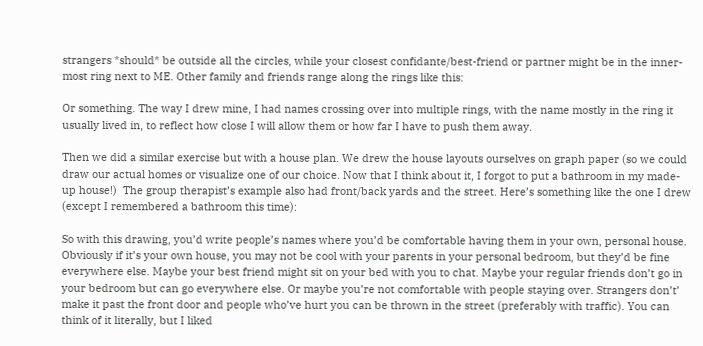strangers *should* be outside all the circles, while your closest confidante/best-friend or partner might be in the inner-most ring next to ME. Other family and friends range along the rings like this:

Or something. The way I drew mine, I had names crossing over into multiple rings, with the name mostly in the ring it usually lived in, to reflect how close I will allow them or how far I have to push them away.

Then we did a similar exercise but with a house plan. We drew the house layouts ourselves on graph paper (so we could draw our actual homes or visualize one of our choice. Now that I think about it, I forgot to put a bathroom in my made-up house!)  The group therapist’s example also had front/back yards and the street. Here’s something like the one I drew (except I remembered a bathroom this time):

So with this drawing, you’d write people’s names where you’d be comfortable having them in your own, personal house. Obviously if it’s your own house, you may not be cool with your parents in your personal bedroom, but they’d be fine everywhere else. Maybe your best friend might sit on your bed with you to chat. Maybe your regular friends don’t go in your bedroom but can go everywhere else. Or maybe you’re not comfortable with people staying over. Strangers don’t’ make it past the front door and people who’ve hurt you can be thrown in the street (preferably with traffic). You can think of it literally, but I liked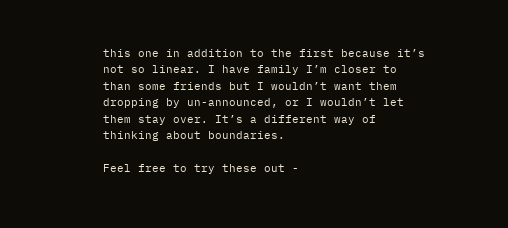this one in addition to the first because it’s not so linear. I have family I’m closer to than some friends but I wouldn’t want them dropping by un-announced, or I wouldn’t let them stay over. It’s a different way of thinking about boundaries.

Feel free to try these out -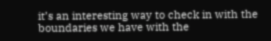it’s an interesting way to check in with the boundaries we have with the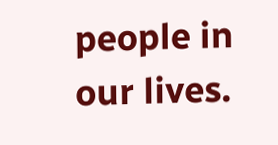people in our lives.